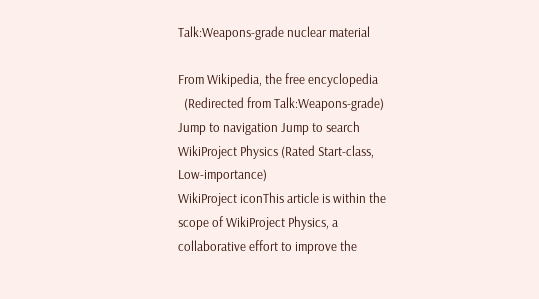Talk:Weapons-grade nuclear material

From Wikipedia, the free encyclopedia
  (Redirected from Talk:Weapons-grade)
Jump to navigation Jump to search
WikiProject Physics (Rated Start-class, Low-importance)
WikiProject iconThis article is within the scope of WikiProject Physics, a collaborative effort to improve the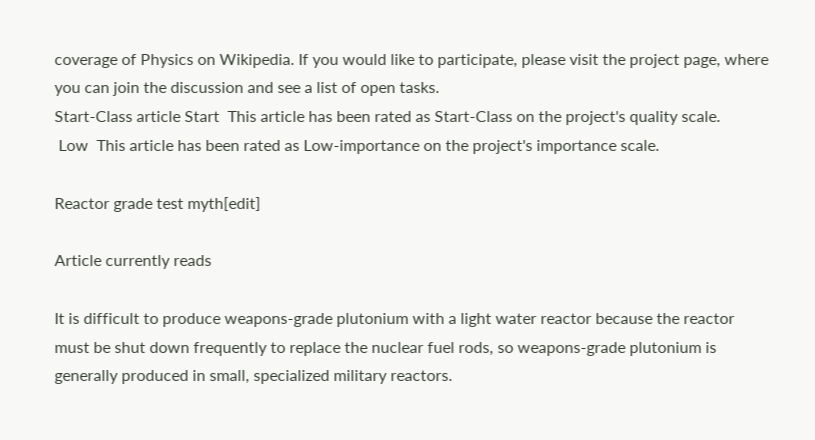coverage of Physics on Wikipedia. If you would like to participate, please visit the project page, where you can join the discussion and see a list of open tasks.
Start-Class article Start  This article has been rated as Start-Class on the project's quality scale.
 Low  This article has been rated as Low-importance on the project's importance scale.

Reactor grade test myth[edit]

Article currently reads

It is difficult to produce weapons-grade plutonium with a light water reactor because the reactor must be shut down frequently to replace the nuclear fuel rods, so weapons-grade plutonium is generally produced in small, specialized military reactors.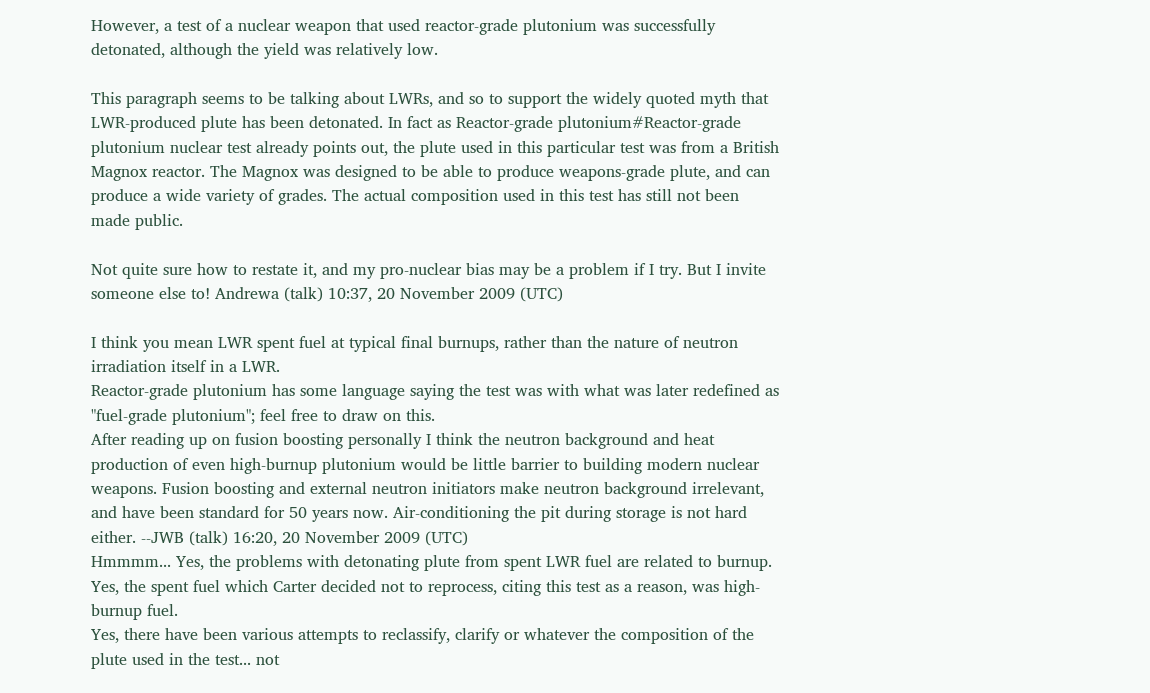However, a test of a nuclear weapon that used reactor-grade plutonium was successfully detonated, although the yield was relatively low.

This paragraph seems to be talking about LWRs, and so to support the widely quoted myth that LWR-produced plute has been detonated. In fact as Reactor-grade plutonium#Reactor-grade plutonium nuclear test already points out, the plute used in this particular test was from a British Magnox reactor. The Magnox was designed to be able to produce weapons-grade plute, and can produce a wide variety of grades. The actual composition used in this test has still not been made public.

Not quite sure how to restate it, and my pro-nuclear bias may be a problem if I try. But I invite someone else to! Andrewa (talk) 10:37, 20 November 2009 (UTC)

I think you mean LWR spent fuel at typical final burnups, rather than the nature of neutron irradiation itself in a LWR.
Reactor-grade plutonium has some language saying the test was with what was later redefined as "fuel-grade plutonium"; feel free to draw on this.
After reading up on fusion boosting personally I think the neutron background and heat production of even high-burnup plutonium would be little barrier to building modern nuclear weapons. Fusion boosting and external neutron initiators make neutron background irrelevant, and have been standard for 50 years now. Air-conditioning the pit during storage is not hard either. --JWB (talk) 16:20, 20 November 2009 (UTC)
Hmmmm... Yes, the problems with detonating plute from spent LWR fuel are related to burnup. Yes, the spent fuel which Carter decided not to reprocess, citing this test as a reason, was high-burnup fuel.
Yes, there have been various attempts to reclassify, clarify or whatever the composition of the plute used in the test... not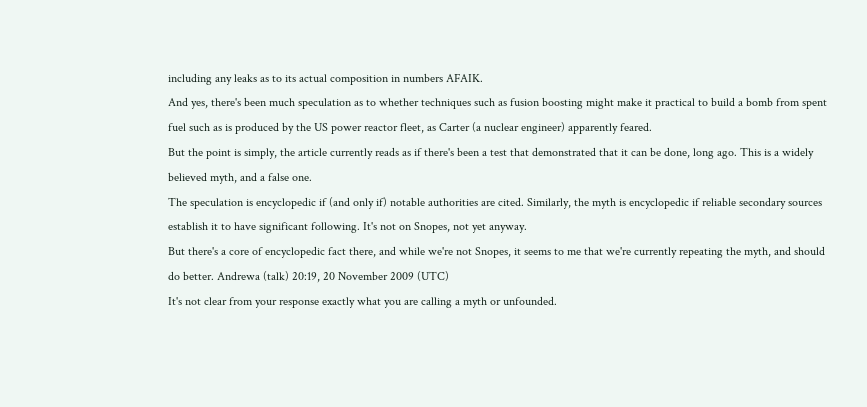including any leaks as to its actual composition in numbers AFAIK.
And yes, there's been much speculation as to whether techniques such as fusion boosting might make it practical to build a bomb from spent fuel such as is produced by the US power reactor fleet, as Carter (a nuclear engineer) apparently feared.
But the point is simply, the article currently reads as if there's been a test that demonstrated that it can be done, long ago. This is a widely believed myth, and a false one.
The speculation is encyclopedic if (and only if) notable authorities are cited. Similarly, the myth is encyclopedic if reliable secondary sources establish it to have significant following. It's not on Snopes, not yet anyway.
But there's a core of encyclopedic fact there, and while we're not Snopes, it seems to me that we're currently repeating the myth, and should do better. Andrewa (talk) 20:19, 20 November 2009 (UTC)
It's not clear from your response exactly what you are calling a myth or unfounded.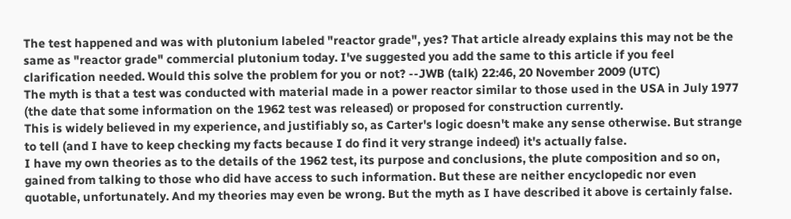The test happened and was with plutonium labeled "reactor grade", yes? That article already explains this may not be the same as "reactor grade" commercial plutonium today. I've suggested you add the same to this article if you feel clarification needed. Would this solve the problem for you or not? --JWB (talk) 22:46, 20 November 2009 (UTC)
The myth is that a test was conducted with material made in a power reactor similar to those used in the USA in July 1977 (the date that some information on the 1962 test was released) or proposed for construction currently.
This is widely believed in my experience, and justifiably so, as Carter's logic doesn't make any sense otherwise. But strange to tell (and I have to keep checking my facts because I do find it very strange indeed) it's actually false.
I have my own theories as to the details of the 1962 test, its purpose and conclusions, the plute composition and so on, gained from talking to those who did have access to such information. But these are neither encyclopedic nor even quotable, unfortunately. And my theories may even be wrong. But the myth as I have described it above is certainly false.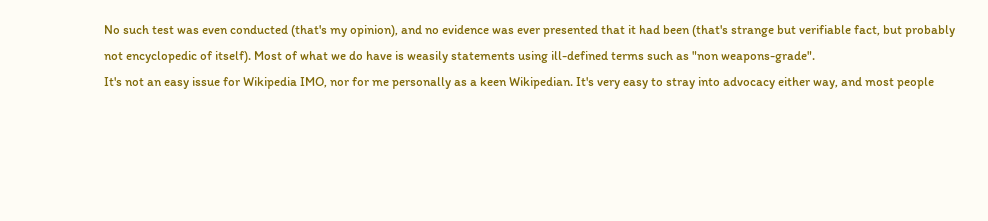No such test was even conducted (that's my opinion), and no evidence was ever presented that it had been (that's strange but verifiable fact, but probably not encyclopedic of itself). Most of what we do have is weasily statements using ill-defined terms such as "non weapons-grade".
It's not an easy issue for Wikipedia IMO, nor for me personally as a keen Wikipedian. It's very easy to stray into advocacy either way, and most people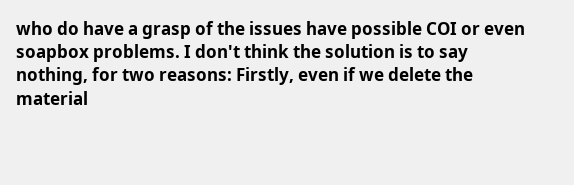who do have a grasp of the issues have possible COI or even soapbox problems. I don't think the solution is to say nothing, for two reasons: Firstly, even if we delete the material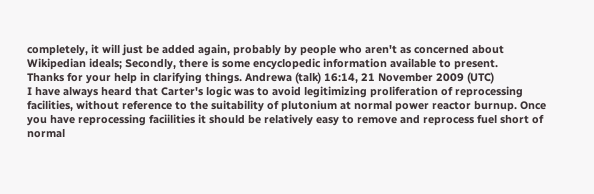completely, it will just be added again, probably by people who aren't as concerned about Wikipedian ideals; Secondly, there is some encyclopedic information available to present.
Thanks for your help in clarifying things. Andrewa (talk) 16:14, 21 November 2009 (UTC)
I have always heard that Carter's logic was to avoid legitimizing proliferation of reprocessing facilities, without reference to the suitability of plutonium at normal power reactor burnup. Once you have reprocessing faciilities it should be relatively easy to remove and reprocess fuel short of normal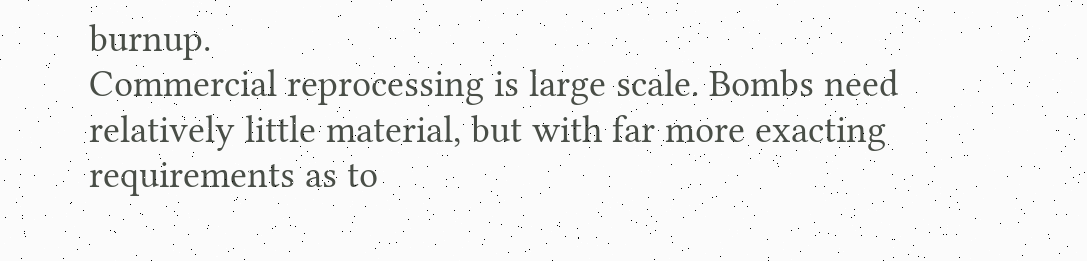burnup.
Commercial reprocessing is large scale. Bombs need relatively little material, but with far more exacting requirements as to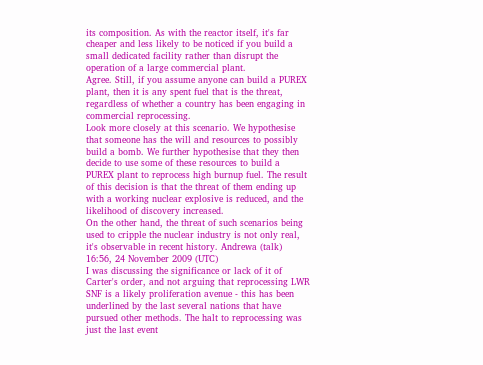its composition. As with the reactor itself, it's far cheaper and less likely to be noticed if you build a small dedicated facility rather than disrupt the operation of a large commercial plant.
Agree. Still, if you assume anyone can build a PUREX plant, then it is any spent fuel that is the threat, regardless of whether a country has been engaging in commercial reprocessing.
Look more closely at this scenario. We hypothesise that someone has the will and resources to possibly build a bomb. We further hypothesise that they then decide to use some of these resources to build a PUREX plant to reprocess high burnup fuel. The result of this decision is that the threat of them ending up with a working nuclear explosive is reduced, and the likelihood of discovery increased.
On the other hand, the threat of such scenarios being used to cripple the nuclear industry is not only real, it's observable in recent history. Andrewa (talk) 16:56, 24 November 2009 (UTC)
I was discussing the significance or lack of it of Carter's order, and not arguing that reprocessing LWR SNF is a likely proliferation avenue - this has been underlined by the last several nations that have pursued other methods. The halt to reprocessing was just the last event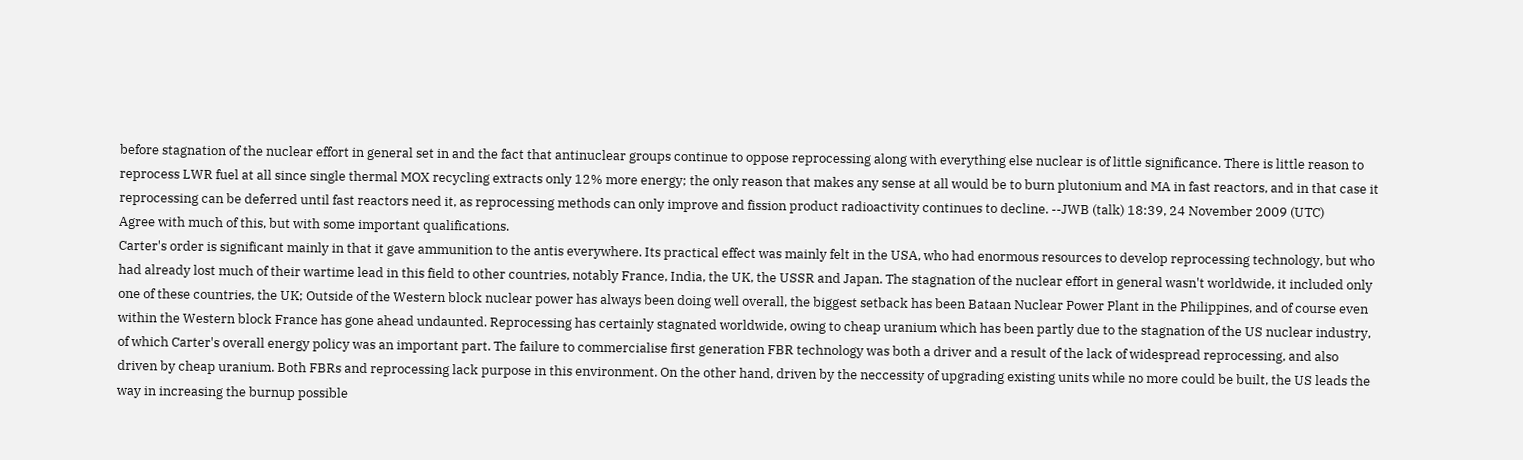before stagnation of the nuclear effort in general set in and the fact that antinuclear groups continue to oppose reprocessing along with everything else nuclear is of little significance. There is little reason to reprocess LWR fuel at all since single thermal MOX recycling extracts only 12% more energy; the only reason that makes any sense at all would be to burn plutonium and MA in fast reactors, and in that case it reprocessing can be deferred until fast reactors need it, as reprocessing methods can only improve and fission product radioactivity continues to decline. --JWB (talk) 18:39, 24 November 2009 (UTC)
Agree with much of this, but with some important qualifications.
Carter's order is significant mainly in that it gave ammunition to the antis everywhere. Its practical effect was mainly felt in the USA, who had enormous resources to develop reprocessing technology, but who had already lost much of their wartime lead in this field to other countries, notably France, India, the UK, the USSR and Japan. The stagnation of the nuclear effort in general wasn't worldwide, it included only one of these countries, the UK; Outside of the Western block nuclear power has always been doing well overall, the biggest setback has been Bataan Nuclear Power Plant in the Philippines, and of course even within the Western block France has gone ahead undaunted. Reprocessing has certainly stagnated worldwide, owing to cheap uranium which has been partly due to the stagnation of the US nuclear industry, of which Carter's overall energy policy was an important part. The failure to commercialise first generation FBR technology was both a driver and a result of the lack of widespread reprocessing, and also driven by cheap uranium. Both FBRs and reprocessing lack purpose in this environment. On the other hand, driven by the neccessity of upgrading existing units while no more could be built, the US leads the way in increasing the burnup possible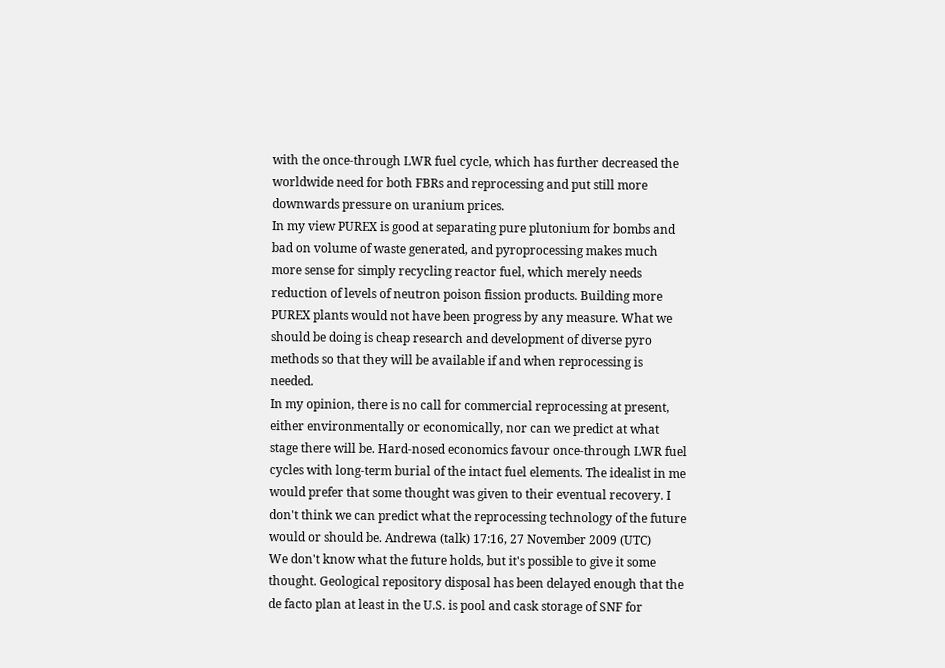with the once-through LWR fuel cycle, which has further decreased the worldwide need for both FBRs and reprocessing and put still more downwards pressure on uranium prices.
In my view PUREX is good at separating pure plutonium for bombs and bad on volume of waste generated, and pyroprocessing makes much more sense for simply recycling reactor fuel, which merely needs reduction of levels of neutron poison fission products. Building more PUREX plants would not have been progress by any measure. What we should be doing is cheap research and development of diverse pyro methods so that they will be available if and when reprocessing is needed.
In my opinion, there is no call for commercial reprocessing at present, either environmentally or economically, nor can we predict at what stage there will be. Hard-nosed economics favour once-through LWR fuel cycles with long-term burial of the intact fuel elements. The idealist in me would prefer that some thought was given to their eventual recovery. I don't think we can predict what the reprocessing technology of the future would or should be. Andrewa (talk) 17:16, 27 November 2009 (UTC)
We don't know what the future holds, but it's possible to give it some thought. Geological repository disposal has been delayed enough that the de facto plan at least in the U.S. is pool and cask storage of SNF for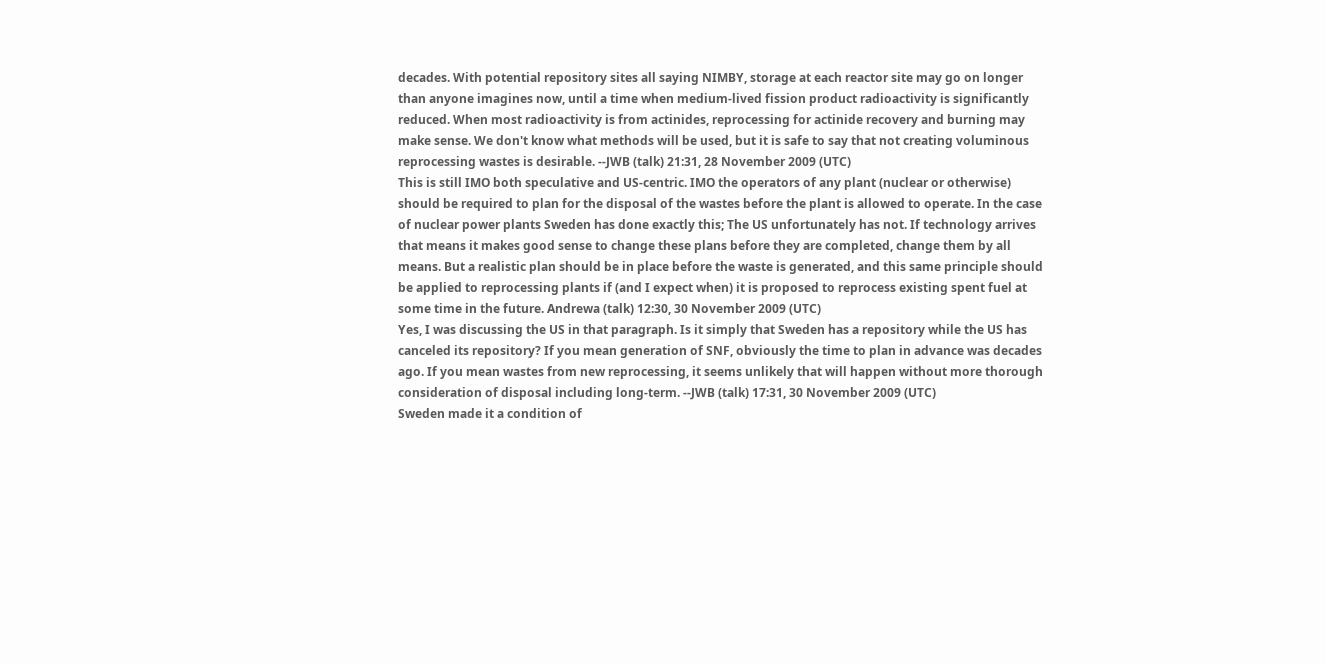decades. With potential repository sites all saying NIMBY, storage at each reactor site may go on longer than anyone imagines now, until a time when medium-lived fission product radioactivity is significantly reduced. When most radioactivity is from actinides, reprocessing for actinide recovery and burning may make sense. We don't know what methods will be used, but it is safe to say that not creating voluminous reprocessing wastes is desirable. --JWB (talk) 21:31, 28 November 2009 (UTC)
This is still IMO both speculative and US-centric. IMO the operators of any plant (nuclear or otherwise) should be required to plan for the disposal of the wastes before the plant is allowed to operate. In the case of nuclear power plants Sweden has done exactly this; The US unfortunately has not. If technology arrives that means it makes good sense to change these plans before they are completed, change them by all means. But a realistic plan should be in place before the waste is generated, and this same principle should be applied to reprocessing plants if (and I expect when) it is proposed to reprocess existing spent fuel at some time in the future. Andrewa (talk) 12:30, 30 November 2009 (UTC)
Yes, I was discussing the US in that paragraph. Is it simply that Sweden has a repository while the US has canceled its repository? If you mean generation of SNF, obviously the time to plan in advance was decades ago. If you mean wastes from new reprocessing, it seems unlikely that will happen without more thorough consideration of disposal including long-term. --JWB (talk) 17:31, 30 November 2009 (UTC)
Sweden made it a condition of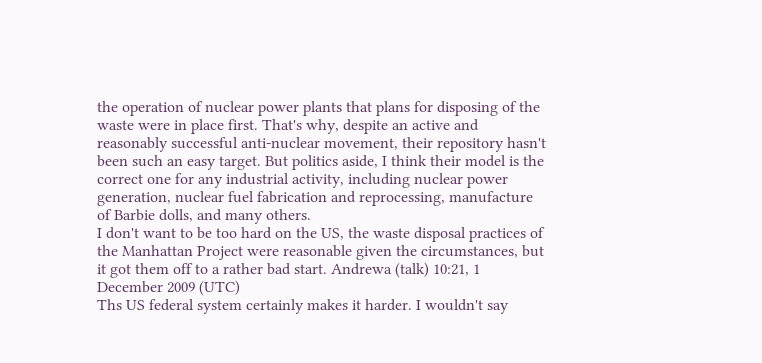the operation of nuclear power plants that plans for disposing of the waste were in place first. That's why, despite an active and reasonably successful anti-nuclear movement, their repository hasn't been such an easy target. But politics aside, I think their model is the correct one for any industrial activity, including nuclear power generation, nuclear fuel fabrication and reprocessing, manufacture of Barbie dolls, and many others.
I don't want to be too hard on the US, the waste disposal practices of the Manhattan Project were reasonable given the circumstances, but it got them off to a rather bad start. Andrewa (talk) 10:21, 1 December 2009 (UTC)
Ths US federal system certainly makes it harder. I wouldn't say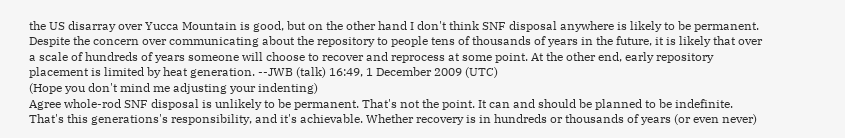the US disarray over Yucca Mountain is good, but on the other hand I don't think SNF disposal anywhere is likely to be permanent. Despite the concern over communicating about the repository to people tens of thousands of years in the future, it is likely that over a scale of hundreds of years someone will choose to recover and reprocess at some point. At the other end, early repository placement is limited by heat generation. --JWB (talk) 16:49, 1 December 2009 (UTC)
(Hope you don't mind me adjusting your indenting)
Agree whole-rod SNF disposal is unlikely to be permanent. That's not the point. It can and should be planned to be indefinite. That's this generations's responsibility, and it's achievable. Whether recovery is in hundreds or thousands of years (or even never)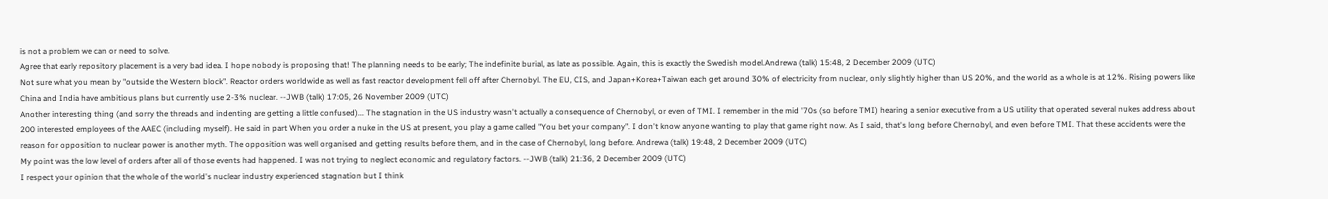is not a problem we can or need to solve.
Agree that early repository placement is a very bad idea. I hope nobody is proposing that! The planning needs to be early; The indefinite burial, as late as possible. Again, this is exactly the Swedish model.Andrewa (talk) 15:48, 2 December 2009 (UTC)
Not sure what you mean by "outside the Western block". Reactor orders worldwide as well as fast reactor development fell off after Chernobyl. The EU, CIS, and Japan+Korea+Taiwan each get around 30% of electricity from nuclear, only slightly higher than US 20%, and the world as a whole is at 12%. Rising powers like China and India have ambitious plans but currently use 2-3% nuclear. --JWB (talk) 17:05, 26 November 2009 (UTC)
Another interesting thing (and sorry the threads and indenting are getting a little confused)... The stagnation in the US industry wasn't actually a consequence of Chernobyl, or even of TMI. I remember in the mid '70s (so before TMI) hearing a senior executive from a US utility that operated several nukes address about 200 interested employees of the AAEC (including myself). He said in part When you order a nuke in the US at present, you play a game called "You bet your company". I don't know anyone wanting to play that game right now. As I said, that's long before Chernobyl, and even before TMI. That these accidents were the reason for opposition to nuclear power is another myth. The opposition was well organised and getting results before them, and in the case of Chernobyl, long before. Andrewa (talk) 19:48, 2 December 2009 (UTC)
My point was the low level of orders after all of those events had happened. I was not trying to neglect economic and regulatory factors. --JWB (talk) 21:36, 2 December 2009 (UTC)
I respect your opinion that the whole of the world's nuclear industry experienced stagnation but I think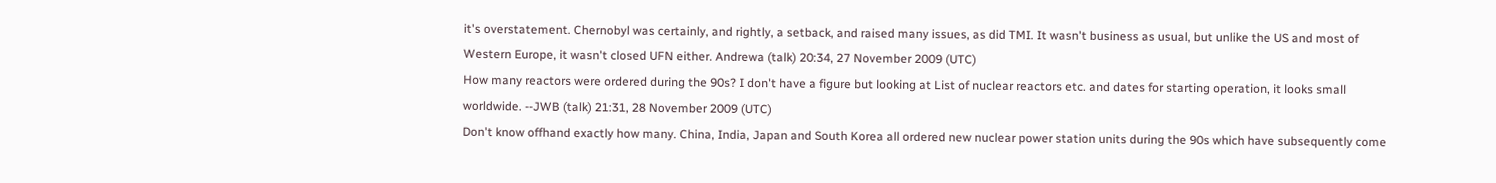it's overstatement. Chernobyl was certainly, and rightly, a setback, and raised many issues, as did TMI. It wasn't business as usual, but unlike the US and most of Western Europe, it wasn't closed UFN either. Andrewa (talk) 20:34, 27 November 2009 (UTC)
How many reactors were ordered during the 90s? I don't have a figure but looking at List of nuclear reactors etc. and dates for starting operation, it looks small worldwide. --JWB (talk) 21:31, 28 November 2009 (UTC)
Don't know offhand exactly how many. China, India, Japan and South Korea all ordered new nuclear power station units during the 90s which have subsequently come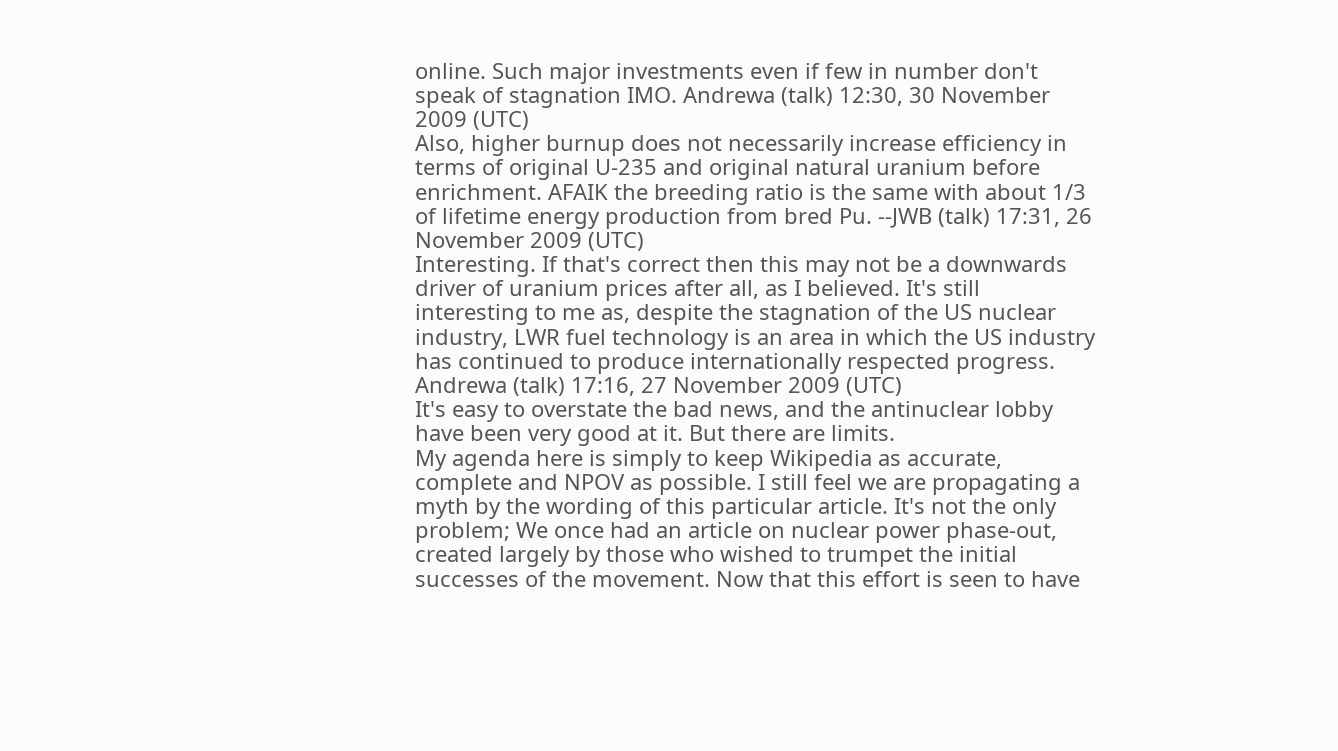online. Such major investments even if few in number don't speak of stagnation IMO. Andrewa (talk) 12:30, 30 November 2009 (UTC)
Also, higher burnup does not necessarily increase efficiency in terms of original U-235 and original natural uranium before enrichment. AFAIK the breeding ratio is the same with about 1/3 of lifetime energy production from bred Pu. --JWB (talk) 17:31, 26 November 2009 (UTC)
Interesting. If that's correct then this may not be a downwards driver of uranium prices after all, as I believed. It's still interesting to me as, despite the stagnation of the US nuclear industry, LWR fuel technology is an area in which the US industry has continued to produce internationally respected progress. Andrewa (talk) 17:16, 27 November 2009 (UTC)
It's easy to overstate the bad news, and the antinuclear lobby have been very good at it. But there are limits.
My agenda here is simply to keep Wikipedia as accurate, complete and NPOV as possible. I still feel we are propagating a myth by the wording of this particular article. It's not the only problem; We once had an article on nuclear power phase-out, created largely by those who wished to trumpet the initial successes of the movement. Now that this effort is seen to have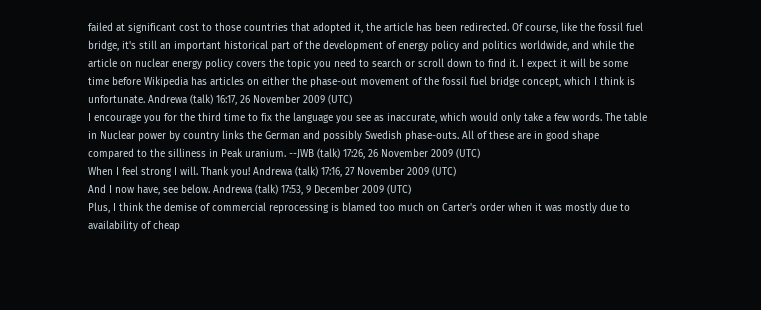failed at significant cost to those countries that adopted it, the article has been redirected. Of course, like the fossil fuel bridge, it's still an important historical part of the development of energy policy and politics worldwide, and while the article on nuclear energy policy covers the topic you need to search or scroll down to find it. I expect it will be some time before Wikipedia has articles on either the phase-out movement of the fossil fuel bridge concept, which I think is unfortunate. Andrewa (talk) 16:17, 26 November 2009 (UTC)
I encourage you for the third time to fix the language you see as inaccurate, which would only take a few words. The table in Nuclear power by country links the German and possibly Swedish phase-outs. All of these are in good shape compared to the silliness in Peak uranium. --JWB (talk) 17:26, 26 November 2009 (UTC)
When I feel strong I will. Thank you! Andrewa (talk) 17:16, 27 November 2009 (UTC)
And I now have, see below. Andrewa (talk) 17:53, 9 December 2009 (UTC)
Plus, I think the demise of commercial reprocessing is blamed too much on Carter's order when it was mostly due to availability of cheap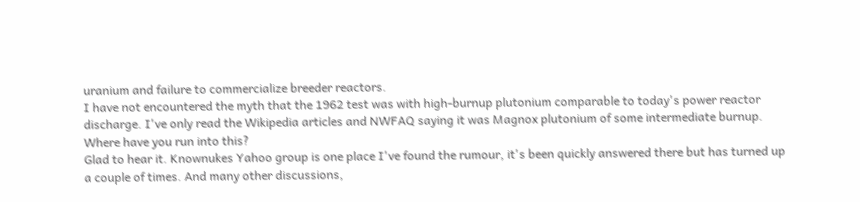uranium and failure to commercialize breeder reactors.
I have not encountered the myth that the 1962 test was with high-burnup plutonium comparable to today's power reactor discharge. I've only read the Wikipedia articles and NWFAQ saying it was Magnox plutonium of some intermediate burnup. Where have you run into this?
Glad to hear it. Knownukes Yahoo group is one place I've found the rumour, it's been quickly answered there but has turned up a couple of times. And many other discussions,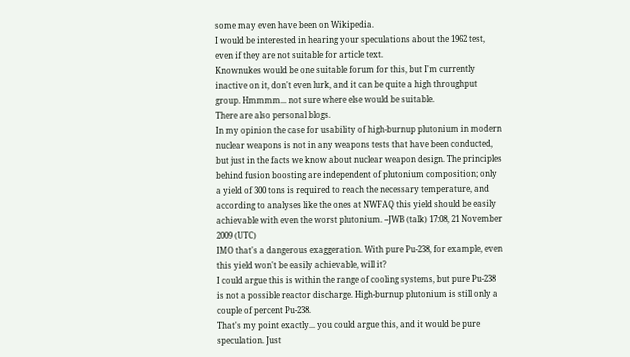some may even have been on Wikipedia.
I would be interested in hearing your speculations about the 1962 test, even if they are not suitable for article text.
Knownukes would be one suitable forum for this, but I'm currently inactive on it, don't even lurk, and it can be quite a high throughput group. Hmmmm... not sure where else would be suitable.
There are also personal blogs.
In my opinion the case for usability of high-burnup plutonium in modern nuclear weapons is not in any weapons tests that have been conducted, but just in the facts we know about nuclear weapon design. The principles behind fusion boosting are independent of plutonium composition; only a yield of 300 tons is required to reach the necessary temperature, and according to analyses like the ones at NWFAQ this yield should be easily achievable with even the worst plutonium. --JWB (talk) 17:08, 21 November 2009 (UTC)
IMO that's a dangerous exaggeration. With pure Pu-238, for example, even this yield won't be easily achievable, will it?
I could argue this is within the range of cooling systems, but pure Pu-238 is not a possible reactor discharge. High-burnup plutonium is still only a couple of percent Pu-238.
That's my point exactly... you could argue this, and it would be pure speculation. Just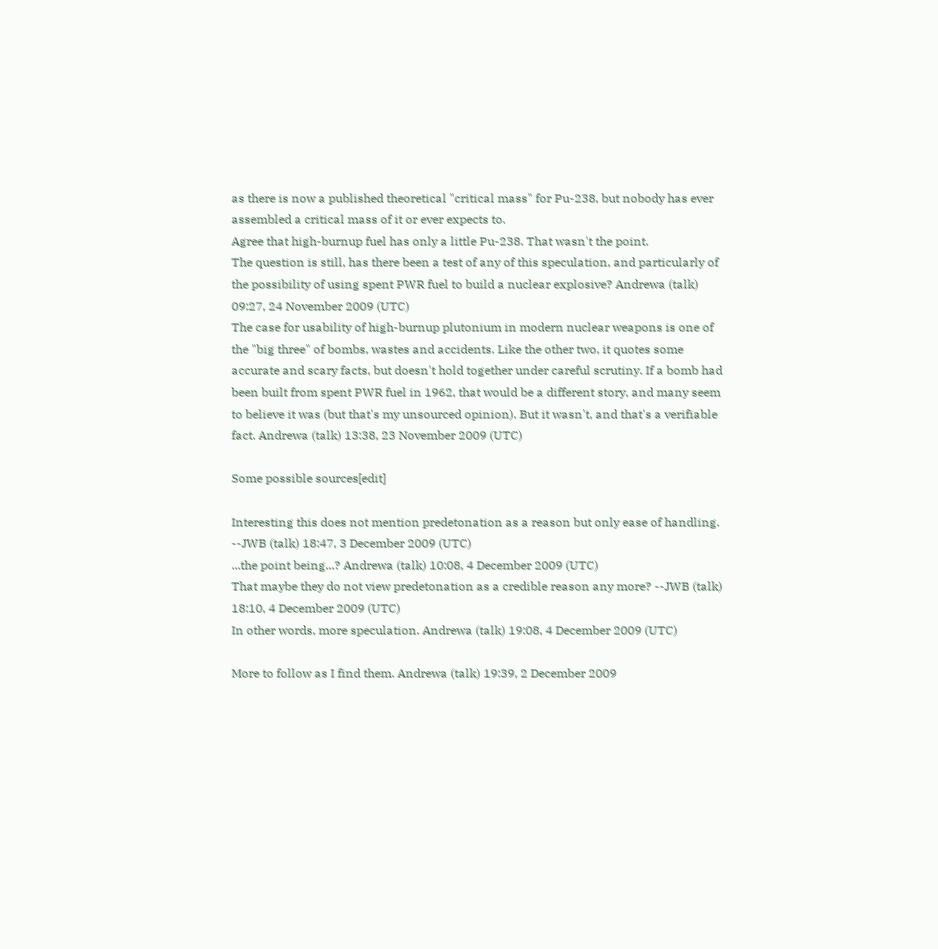as there is now a published theoretical "critical mass" for Pu-238, but nobody has ever assembled a critical mass of it or ever expects to.
Agree that high-burnup fuel has only a little Pu-238. That wasn't the point.
The question is still, has there been a test of any of this speculation, and particularly of the possibility of using spent PWR fuel to build a nuclear explosive? Andrewa (talk) 09:27, 24 November 2009 (UTC)
The case for usability of high-burnup plutonium in modern nuclear weapons is one of the "big three" of bombs, wastes and accidents. Like the other two, it quotes some accurate and scary facts, but doesn't hold together under careful scrutiny. If a bomb had been built from spent PWR fuel in 1962, that would be a different story, and many seem to believe it was (but that's my unsourced opinion). But it wasn't, and that's a verifiable fact. Andrewa (talk) 13:38, 23 November 2009 (UTC)

Some possible sources[edit]

Interesting this does not mention predetonation as a reason but only ease of handling. --JWB (talk) 18:47, 3 December 2009 (UTC)
...the point being...? Andrewa (talk) 10:08, 4 December 2009 (UTC)
That maybe they do not view predetonation as a credible reason any more? --JWB (talk) 18:10, 4 December 2009 (UTC)
In other words, more speculation. Andrewa (talk) 19:08, 4 December 2009 (UTC)

More to follow as I find them. Andrewa (talk) 19:39, 2 December 2009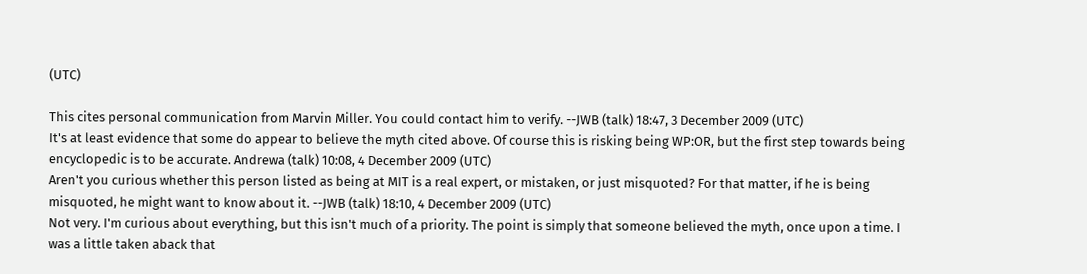(UTC)

This cites personal communication from Marvin Miller. You could contact him to verify. --JWB (talk) 18:47, 3 December 2009 (UTC)
It's at least evidence that some do appear to believe the myth cited above. Of course this is risking being WP:OR, but the first step towards being encyclopedic is to be accurate. Andrewa (talk) 10:08, 4 December 2009 (UTC)
Aren't you curious whether this person listed as being at MIT is a real expert, or mistaken, or just misquoted? For that matter, if he is being misquoted, he might want to know about it. --JWB (talk) 18:10, 4 December 2009 (UTC)
Not very. I'm curious about everything, but this isn't much of a priority. The point is simply that someone believed the myth, once upon a time. I was a little taken aback that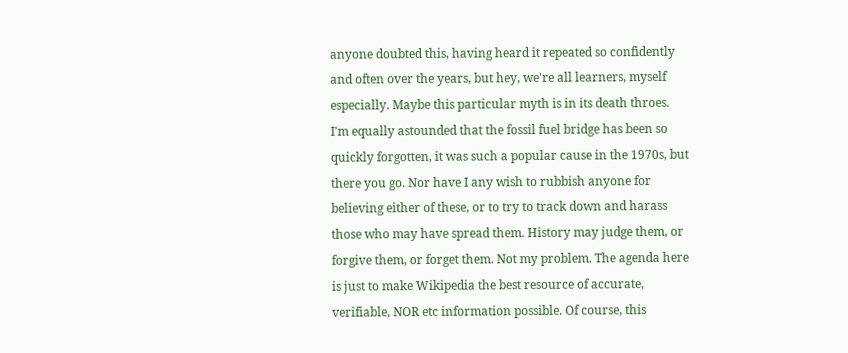anyone doubted this, having heard it repeated so confidently and often over the years, but hey, we're all learners, myself especially. Maybe this particular myth is in its death throes. I'm equally astounded that the fossil fuel bridge has been so quickly forgotten, it was such a popular cause in the 1970s, but there you go. Nor have I any wish to rubbish anyone for believing either of these, or to try to track down and harass those who may have spread them. History may judge them, or forgive them, or forget them. Not my problem. The agenda here is just to make Wikipedia the best resource of accurate, verifiable, NOR etc information possible. Of course, this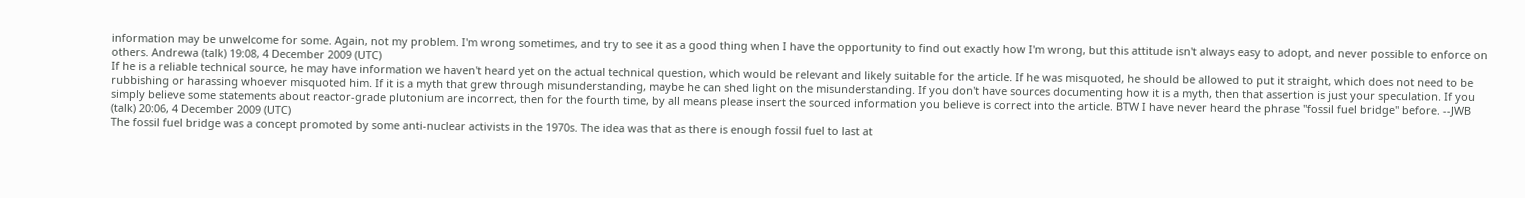information may be unwelcome for some. Again, not my problem. I'm wrong sometimes, and try to see it as a good thing when I have the opportunity to find out exactly how I'm wrong, but this attitude isn't always easy to adopt, and never possible to enforce on others. Andrewa (talk) 19:08, 4 December 2009 (UTC)
If he is a reliable technical source, he may have information we haven't heard yet on the actual technical question, which would be relevant and likely suitable for the article. If he was misquoted, he should be allowed to put it straight, which does not need to be rubbishing or harassing whoever misquoted him. If it is a myth that grew through misunderstanding, maybe he can shed light on the misunderstanding. If you don't have sources documenting how it is a myth, then that assertion is just your speculation. If you simply believe some statements about reactor-grade plutonium are incorrect, then for the fourth time, by all means please insert the sourced information you believe is correct into the article. BTW I have never heard the phrase "fossil fuel bridge" before. --JWB (talk) 20:06, 4 December 2009 (UTC)
The fossil fuel bridge was a concept promoted by some anti-nuclear activists in the 1970s. The idea was that as there is enough fossil fuel to last at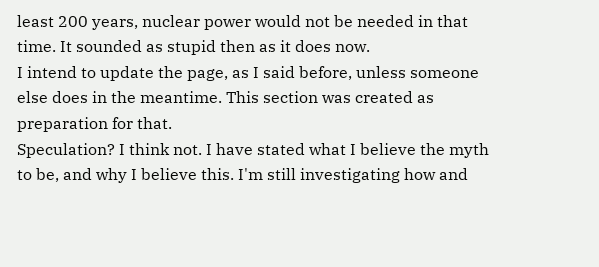least 200 years, nuclear power would not be needed in that time. It sounded as stupid then as it does now.
I intend to update the page, as I said before, unless someone else does in the meantime. This section was created as preparation for that.
Speculation? I think not. I have stated what I believe the myth to be, and why I believe this. I'm still investigating how and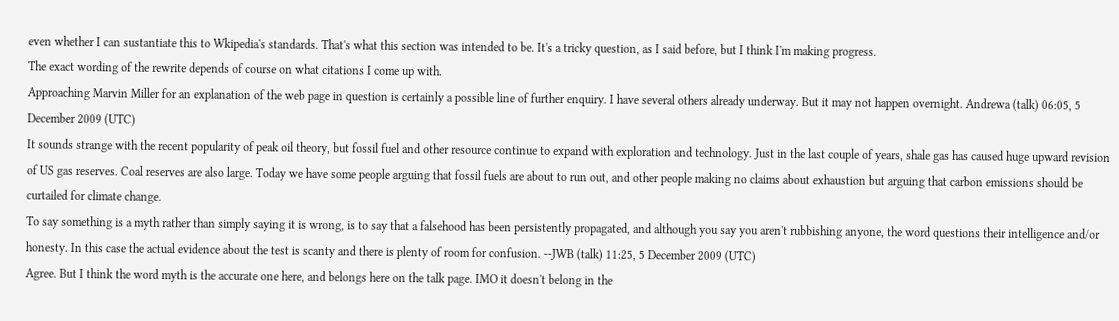even whether I can sustantiate this to Wkipedia's standards. That's what this section was intended to be. It's a tricky question, as I said before, but I think I'm making progress.
The exact wording of the rewrite depends of course on what citations I come up with.
Approaching Marvin Miller for an explanation of the web page in question is certainly a possible line of further enquiry. I have several others already underway. But it may not happen overnight. Andrewa (talk) 06:05, 5 December 2009 (UTC)
It sounds strange with the recent popularity of peak oil theory, but fossil fuel and other resource continue to expand with exploration and technology. Just in the last couple of years, shale gas has caused huge upward revision of US gas reserves. Coal reserves are also large. Today we have some people arguing that fossil fuels are about to run out, and other people making no claims about exhaustion but arguing that carbon emissions should be curtailed for climate change.
To say something is a myth rather than simply saying it is wrong, is to say that a falsehood has been persistently propagated, and although you say you aren't rubbishing anyone, the word questions their intelligence and/or honesty. In this case the actual evidence about the test is scanty and there is plenty of room for confusion. --JWB (talk) 11:25, 5 December 2009 (UTC)
Agree. But I think the word myth is the accurate one here, and belongs here on the talk page. IMO it doesn't belong in the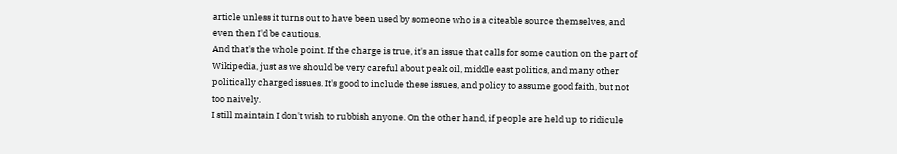article unless it turns out to have been used by someone who is a citeable source themselves, and even then I'd be cautious.
And that's the whole point. If the charge is true, it's an issue that calls for some caution on the part of Wikipedia, just as we should be very careful about peak oil, middle east politics, and many other politically charged issues. It's good to include these issues, and policy to assume good faith, but not too naively.
I still maintain I don't wish to rubbish anyone. On the other hand, if people are held up to ridicule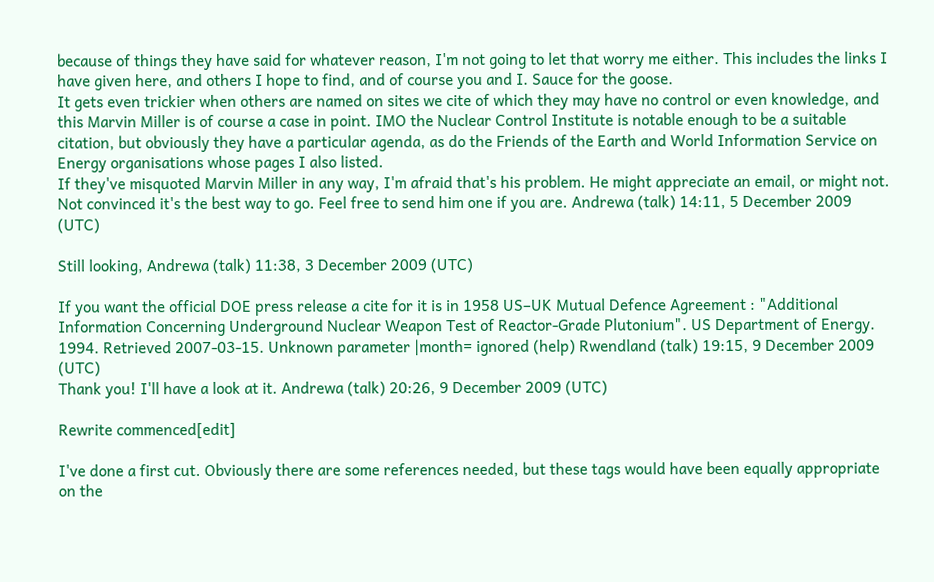because of things they have said for whatever reason, I'm not going to let that worry me either. This includes the links I have given here, and others I hope to find, and of course you and I. Sauce for the goose.
It gets even trickier when others are named on sites we cite of which they may have no control or even knowledge, and this Marvin Miller is of course a case in point. IMO the Nuclear Control Institute is notable enough to be a suitable citation, but obviously they have a particular agenda, as do the Friends of the Earth and World Information Service on Energy organisations whose pages I also listed.
If they've misquoted Marvin Miller in any way, I'm afraid that's his problem. He might appreciate an email, or might not. Not convinced it's the best way to go. Feel free to send him one if you are. Andrewa (talk) 14:11, 5 December 2009 (UTC)

Still looking, Andrewa (talk) 11:38, 3 December 2009 (UTC)

If you want the official DOE press release a cite for it is in 1958 US–UK Mutual Defence Agreement : "Additional Information Concerning Underground Nuclear Weapon Test of Reactor-Grade Plutonium". US Department of Energy. 1994. Retrieved 2007-03-15. Unknown parameter |month= ignored (help) Rwendland (talk) 19:15, 9 December 2009 (UTC)
Thank you! I'll have a look at it. Andrewa (talk) 20:26, 9 December 2009 (UTC)

Rewrite commenced[edit]

I've done a first cut. Obviously there are some references needed, but these tags would have been equally appropriate on the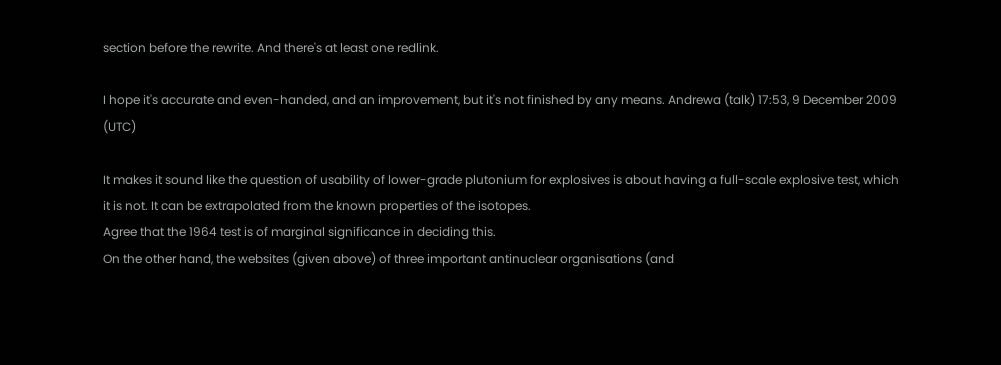section before the rewrite. And there's at least one redlink.

I hope it's accurate and even-handed, and an improvement, but it's not finished by any means. Andrewa (talk) 17:53, 9 December 2009 (UTC)

It makes it sound like the question of usability of lower-grade plutonium for explosives is about having a full-scale explosive test, which it is not. It can be extrapolated from the known properties of the isotopes.
Agree that the 1964 test is of marginal significance in deciding this.
On the other hand, the websites (given above) of three important antinuclear organisations (and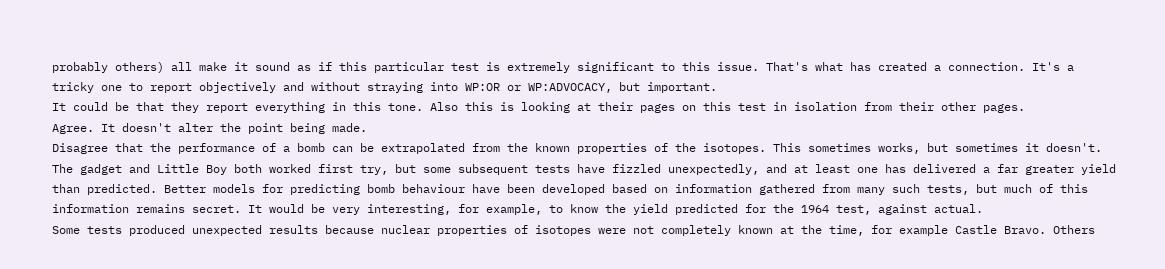probably others) all make it sound as if this particular test is extremely significant to this issue. That's what has created a connection. It's a tricky one to report objectively and without straying into WP:OR or WP:ADVOCACY, but important.
It could be that they report everything in this tone. Also this is looking at their pages on this test in isolation from their other pages.
Agree. It doesn't alter the point being made.
Disagree that the performance of a bomb can be extrapolated from the known properties of the isotopes. This sometimes works, but sometimes it doesn't. The gadget and Little Boy both worked first try, but some subsequent tests have fizzled unexpectedly, and at least one has delivered a far greater yield than predicted. Better models for predicting bomb behaviour have been developed based on information gathered from many such tests, but much of this information remains secret. It would be very interesting, for example, to know the yield predicted for the 1964 test, against actual.
Some tests produced unexpected results because nuclear properties of isotopes were not completely known at the time, for example Castle Bravo. Others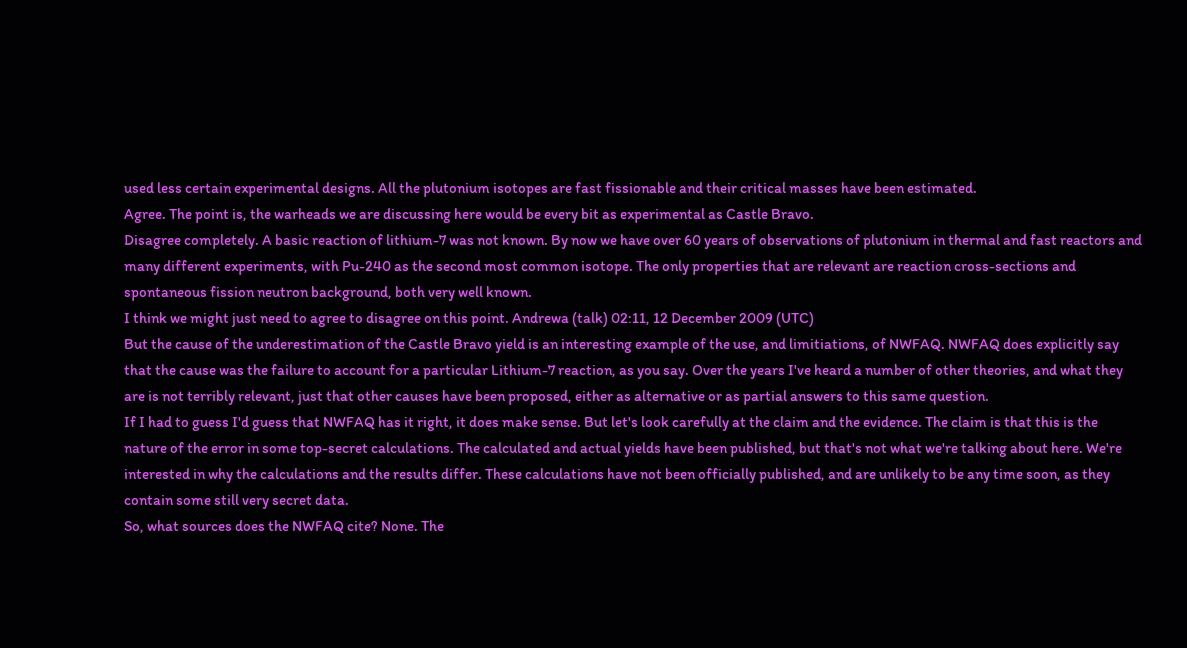used less certain experimental designs. All the plutonium isotopes are fast fissionable and their critical masses have been estimated.
Agree. The point is, the warheads we are discussing here would be every bit as experimental as Castle Bravo.
Disagree completely. A basic reaction of lithium-7 was not known. By now we have over 60 years of observations of plutonium in thermal and fast reactors and many different experiments, with Pu-240 as the second most common isotope. The only properties that are relevant are reaction cross-sections and spontaneous fission neutron background, both very well known.
I think we might just need to agree to disagree on this point. Andrewa (talk) 02:11, 12 December 2009 (UTC)
But the cause of the underestimation of the Castle Bravo yield is an interesting example of the use, and limitiations, of NWFAQ. NWFAQ does explicitly say that the cause was the failure to account for a particular Lithium-7 reaction, as you say. Over the years I've heard a number of other theories, and what they are is not terribly relevant, just that other causes have been proposed, either as alternative or as partial answers to this same question.
If I had to guess I'd guess that NWFAQ has it right, it does make sense. But let's look carefully at the claim and the evidence. The claim is that this is the nature of the error in some top-secret calculations. The calculated and actual yields have been published, but that's not what we're talking about here. We're interested in why the calculations and the results differ. These calculations have not been officially published, and are unlikely to be any time soon, as they contain some still very secret data.
So, what sources does the NWFAQ cite? None. The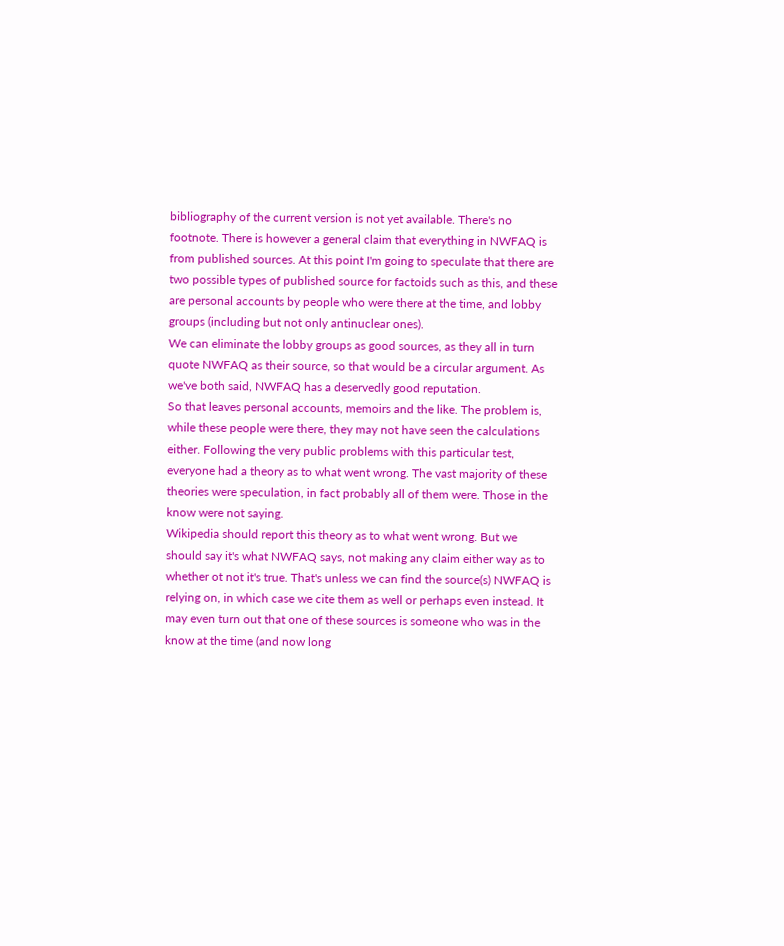bibliography of the current version is not yet available. There's no footnote. There is however a general claim that everything in NWFAQ is from published sources. At this point I'm going to speculate that there are two possible types of published source for factoids such as this, and these are personal accounts by people who were there at the time, and lobby groups (including but not only antinuclear ones).
We can eliminate the lobby groups as good sources, as they all in turn quote NWFAQ as their source, so that would be a circular argument. As we've both said, NWFAQ has a deservedly good reputation.
So that leaves personal accounts, memoirs and the like. The problem is, while these people were there, they may not have seen the calculations either. Following the very public problems with this particular test, everyone had a theory as to what went wrong. The vast majority of these theories were speculation, in fact probably all of them were. Those in the know were not saying.
Wikipedia should report this theory as to what went wrong. But we should say it's what NWFAQ says, not making any claim either way as to whether ot not it's true. That's unless we can find the source(s) NWFAQ is relying on, in which case we cite them as well or perhaps even instead. It may even turn out that one of these sources is someone who was in the know at the time (and now long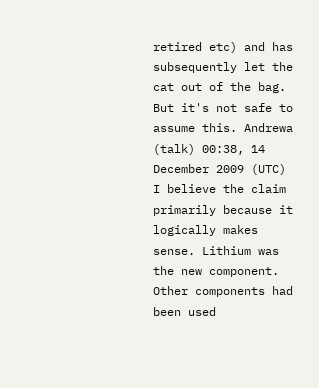retired etc) and has subsequently let the cat out of the bag. But it's not safe to assume this. Andrewa (talk) 00:38, 14 December 2009 (UTC)
I believe the claim primarily because it logically makes sense. Lithium was the new component. Other components had been used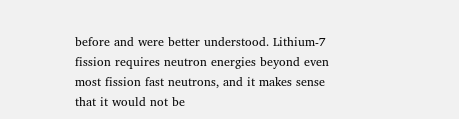before and were better understood. Lithium-7 fission requires neutron energies beyond even most fission fast neutrons, and it makes sense that it would not be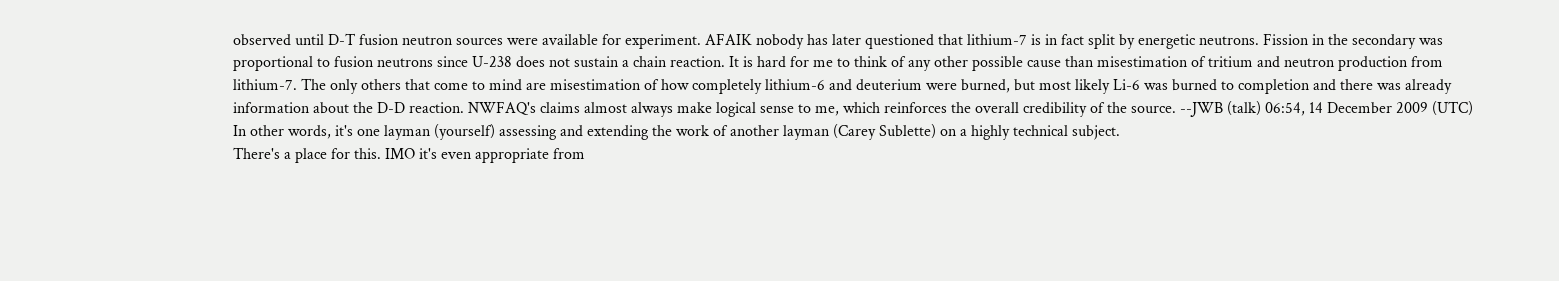observed until D-T fusion neutron sources were available for experiment. AFAIK nobody has later questioned that lithium-7 is in fact split by energetic neutrons. Fission in the secondary was proportional to fusion neutrons since U-238 does not sustain a chain reaction. It is hard for me to think of any other possible cause than misestimation of tritium and neutron production from lithium-7. The only others that come to mind are misestimation of how completely lithium-6 and deuterium were burned, but most likely Li-6 was burned to completion and there was already information about the D-D reaction. NWFAQ's claims almost always make logical sense to me, which reinforces the overall credibility of the source. --JWB (talk) 06:54, 14 December 2009 (UTC)
In other words, it's one layman (yourself) assessing and extending the work of another layman (Carey Sublette) on a highly technical subject.
There's a place for this. IMO it's even appropriate from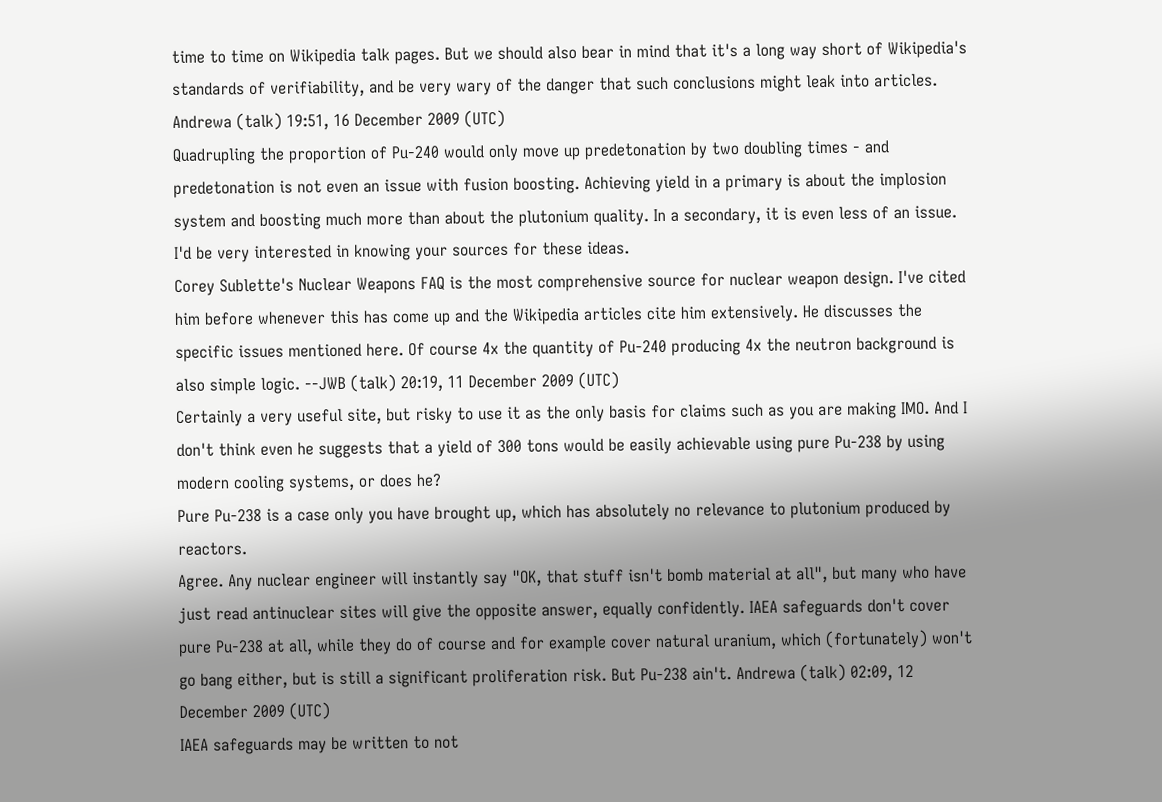time to time on Wikipedia talk pages. But we should also bear in mind that it's a long way short of Wikipedia's standards of verifiability, and be very wary of the danger that such conclusions might leak into articles. Andrewa (talk) 19:51, 16 December 2009 (UTC)
Quadrupling the proportion of Pu-240 would only move up predetonation by two doubling times - and predetonation is not even an issue with fusion boosting. Achieving yield in a primary is about the implosion system and boosting much more than about the plutonium quality. In a secondary, it is even less of an issue.
I'd be very interested in knowing your sources for these ideas.
Corey Sublette's Nuclear Weapons FAQ is the most comprehensive source for nuclear weapon design. I've cited him before whenever this has come up and the Wikipedia articles cite him extensively. He discusses the specific issues mentioned here. Of course 4x the quantity of Pu-240 producing 4x the neutron background is also simple logic. --JWB (talk) 20:19, 11 December 2009 (UTC)
Certainly a very useful site, but risky to use it as the only basis for claims such as you are making IMO. And I don't think even he suggests that a yield of 300 tons would be easily achievable using pure Pu-238 by using modern cooling systems, or does he?
Pure Pu-238 is a case only you have brought up, which has absolutely no relevance to plutonium produced by reactors.
Agree. Any nuclear engineer will instantly say "OK, that stuff isn't bomb material at all", but many who have just read antinuclear sites will give the opposite answer, equally confidently. IAEA safeguards don't cover pure Pu-238 at all, while they do of course and for example cover natural uranium, which (fortunately) won't go bang either, but is still a significant proliferation risk. But Pu-238 ain't. Andrewa (talk) 02:09, 12 December 2009 (UTC)
IAEA safeguards may be written to not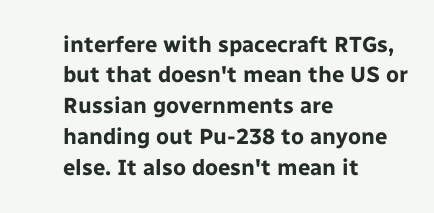interfere with spacecraft RTGs, but that doesn't mean the US or Russian governments are handing out Pu-238 to anyone else. It also doesn't mean it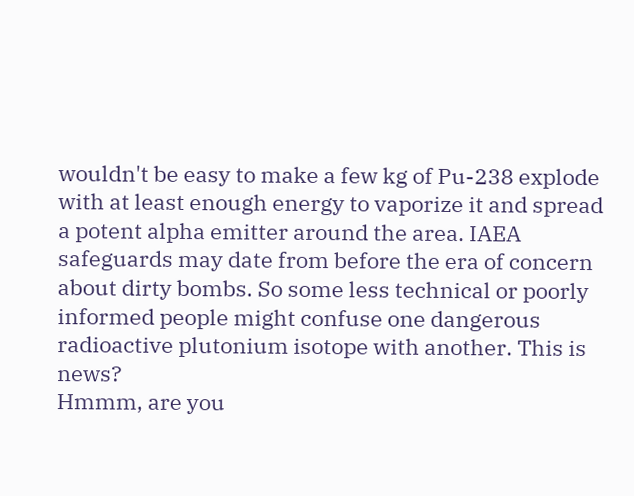wouldn't be easy to make a few kg of Pu-238 explode with at least enough energy to vaporize it and spread a potent alpha emitter around the area. IAEA safeguards may date from before the era of concern about dirty bombs. So some less technical or poorly informed people might confuse one dangerous radioactive plutonium isotope with another. This is news?
Hmmm, are you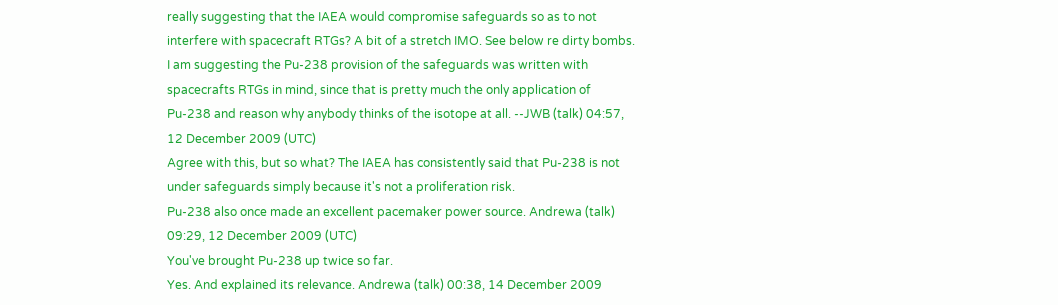really suggesting that the IAEA would compromise safeguards so as to not interfere with spacecraft RTGs? A bit of a stretch IMO. See below re dirty bombs.
I am suggesting the Pu-238 provision of the safeguards was written with spacecrafts RTGs in mind, since that is pretty much the only application of Pu-238 and reason why anybody thinks of the isotope at all. --JWB (talk) 04:57, 12 December 2009 (UTC)
Agree with this, but so what? The IAEA has consistently said that Pu-238 is not under safeguards simply because it's not a proliferation risk.
Pu-238 also once made an excellent pacemaker power source. Andrewa (talk) 09:29, 12 December 2009 (UTC)
You've brought Pu-238 up twice so far.
Yes. And explained its relevance. Andrewa (talk) 00:38, 14 December 2009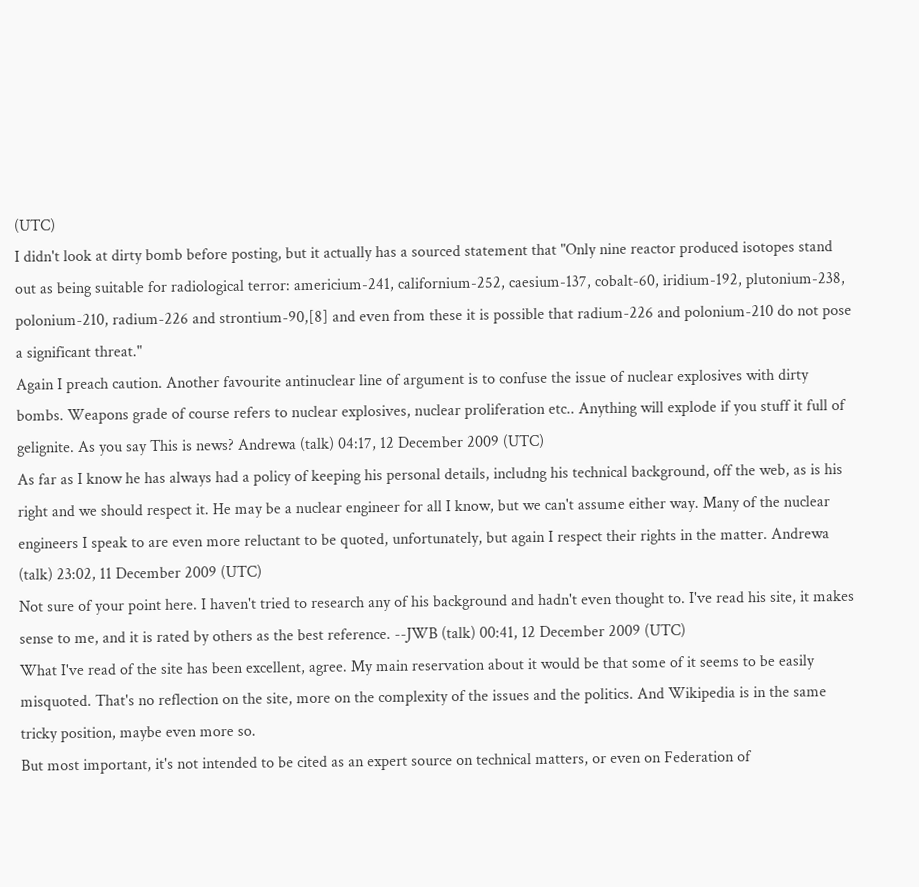(UTC)
I didn't look at dirty bomb before posting, but it actually has a sourced statement that "Only nine reactor produced isotopes stand out as being suitable for radiological terror: americium-241, californium-252, caesium-137, cobalt-60, iridium-192, plutonium-238, polonium-210, radium-226 and strontium-90,[8] and even from these it is possible that radium-226 and polonium-210 do not pose a significant threat."
Again I preach caution. Another favourite antinuclear line of argument is to confuse the issue of nuclear explosives with dirty bombs. Weapons grade of course refers to nuclear explosives, nuclear proliferation etc.. Anything will explode if you stuff it full of gelignite. As you say This is news? Andrewa (talk) 04:17, 12 December 2009 (UTC)
As far as I know he has always had a policy of keeping his personal details, includng his technical background, off the web, as is his right and we should respect it. He may be a nuclear engineer for all I know, but we can't assume either way. Many of the nuclear engineers I speak to are even more reluctant to be quoted, unfortunately, but again I respect their rights in the matter. Andrewa (talk) 23:02, 11 December 2009 (UTC)
Not sure of your point here. I haven't tried to research any of his background and hadn't even thought to. I've read his site, it makes sense to me, and it is rated by others as the best reference. --JWB (talk) 00:41, 12 December 2009 (UTC)
What I've read of the site has been excellent, agree. My main reservation about it would be that some of it seems to be easily misquoted. That's no reflection on the site, more on the complexity of the issues and the politics. And Wikipedia is in the same tricky position, maybe even more so.
But most important, it's not intended to be cited as an expert source on technical matters, or even on Federation of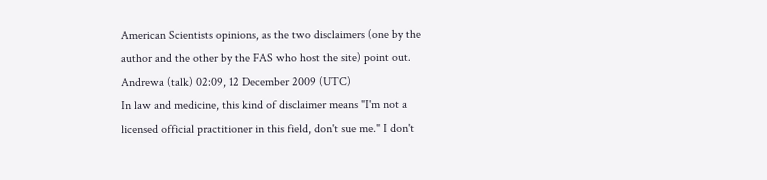American Scientists opinions, as the two disclaimers (one by the author and the other by the FAS who host the site) point out. Andrewa (talk) 02:09, 12 December 2009 (UTC)
In law and medicine, this kind of disclaimer means "I'm not a licensed official practitioner in this field, don't sue me." I don't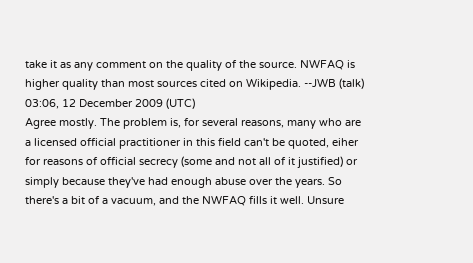take it as any comment on the quality of the source. NWFAQ is higher quality than most sources cited on Wikipedia. --JWB (talk) 03:06, 12 December 2009 (UTC)
Agree mostly. The problem is, for several reasons, many who are a licensed official practitioner in this field can't be quoted, eiher for reasons of official secrecy (some and not all of it justified) or simply because they've had enough abuse over the years. So there's a bit of a vacuum, and the NWFAQ fills it well. Unsure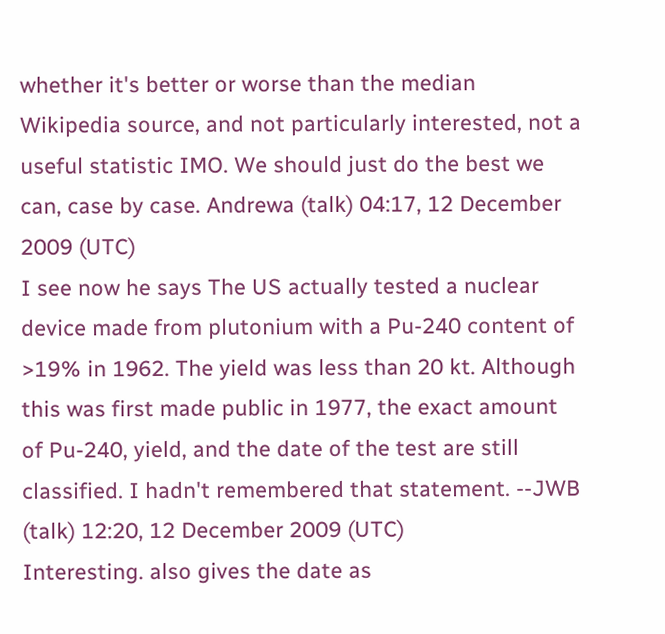whether it's better or worse than the median Wikipedia source, and not particularly interested, not a useful statistic IMO. We should just do the best we can, case by case. Andrewa (talk) 04:17, 12 December 2009 (UTC)
I see now he says The US actually tested a nuclear device made from plutonium with a Pu-240 content of >19% in 1962. The yield was less than 20 kt. Although this was first made public in 1977, the exact amount of Pu-240, yield, and the date of the test are still classified. I hadn't remembered that statement. --JWB (talk) 12:20, 12 December 2009 (UTC)
Interesting. also gives the date as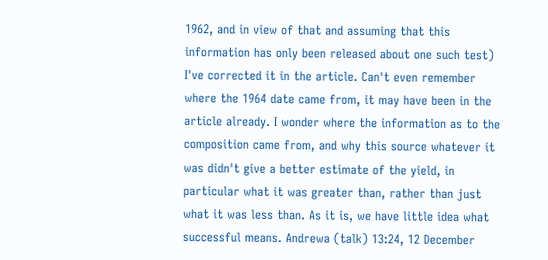1962, and in view of that and assuming that this information has only been released about one such test) I've corrected it in the article. Can't even remember where the 1964 date came from, it may have been in the article already. I wonder where the information as to the composition came from, and why this source whatever it was didn't give a better estimate of the yield, in particular what it was greater than, rather than just what it was less than. As it is, we have little idea what successful means. Andrewa (talk) 13:24, 12 December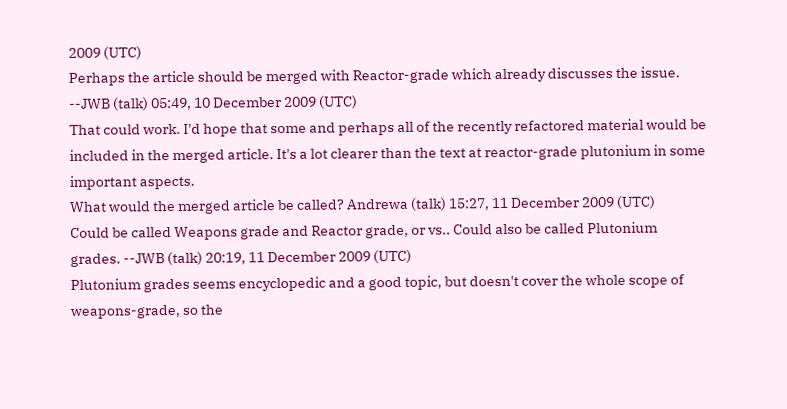2009 (UTC)
Perhaps the article should be merged with Reactor-grade which already discusses the issue. --JWB (talk) 05:49, 10 December 2009 (UTC)
That could work. I'd hope that some and perhaps all of the recently refactored material would be included in the merged article. It's a lot clearer than the text at reactor-grade plutonium in some important aspects.
What would the merged article be called? Andrewa (talk) 15:27, 11 December 2009 (UTC)
Could be called Weapons grade and Reactor grade, or vs.. Could also be called Plutonium grades. --JWB (talk) 20:19, 11 December 2009 (UTC)
Plutonium grades seems encyclopedic and a good topic, but doesn't cover the whole scope of weapons-grade, so the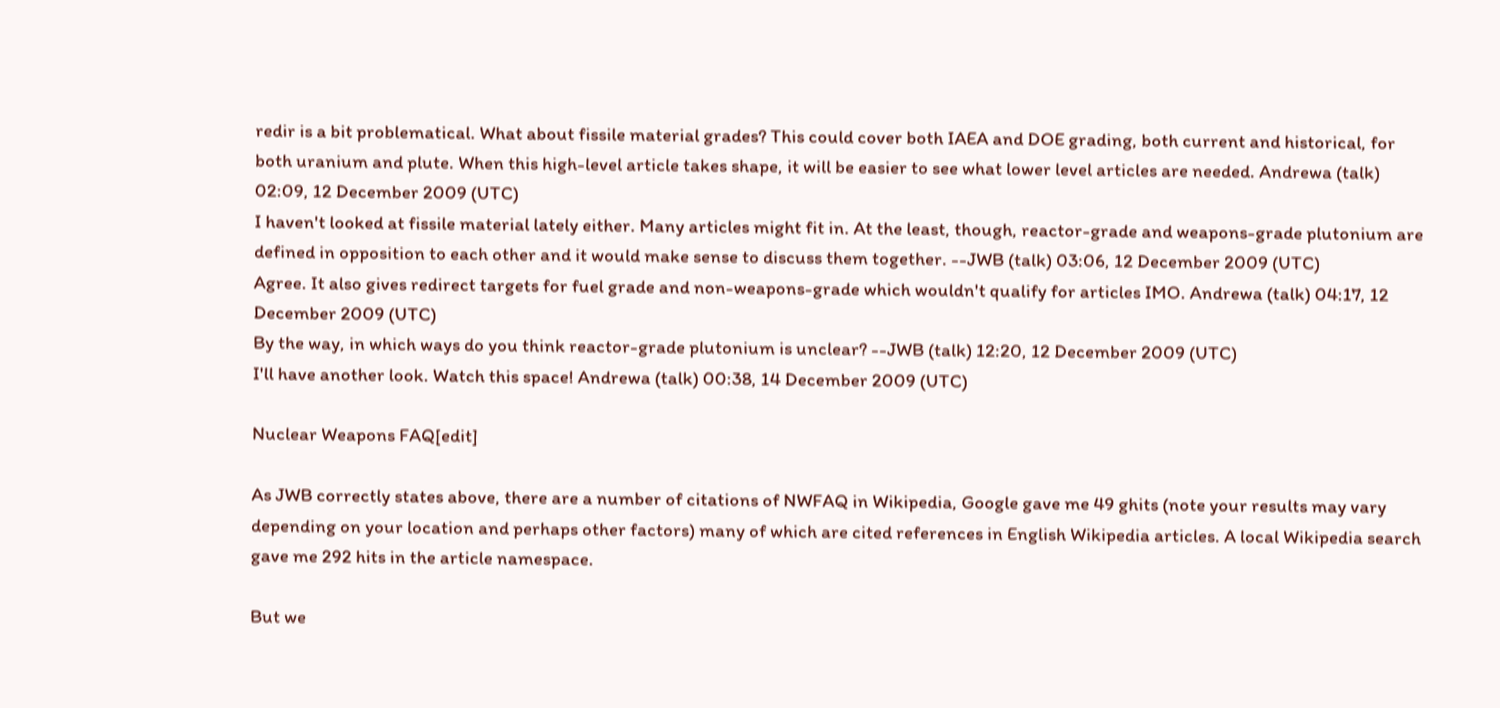redir is a bit problematical. What about fissile material grades? This could cover both IAEA and DOE grading, both current and historical, for both uranium and plute. When this high-level article takes shape, it will be easier to see what lower level articles are needed. Andrewa (talk) 02:09, 12 December 2009 (UTC)
I haven't looked at fissile material lately either. Many articles might fit in. At the least, though, reactor-grade and weapons-grade plutonium are defined in opposition to each other and it would make sense to discuss them together. --JWB (talk) 03:06, 12 December 2009 (UTC)
Agree. It also gives redirect targets for fuel grade and non-weapons-grade which wouldn't qualify for articles IMO. Andrewa (talk) 04:17, 12 December 2009 (UTC)
By the way, in which ways do you think reactor-grade plutonium is unclear? --JWB (talk) 12:20, 12 December 2009 (UTC)
I'll have another look. Watch this space! Andrewa (talk) 00:38, 14 December 2009 (UTC)

Nuclear Weapons FAQ[edit]

As JWB correctly states above, there are a number of citations of NWFAQ in Wikipedia, Google gave me 49 ghits (note your results may vary depending on your location and perhaps other factors) many of which are cited references in English Wikipedia articles. A local Wikipedia search gave me 292 hits in the article namespace.

But we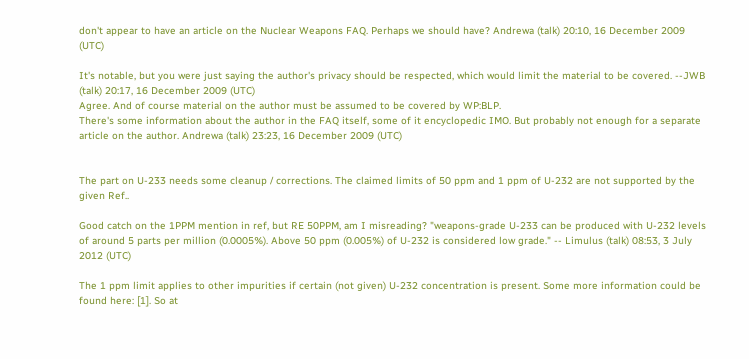don't appear to have an article on the Nuclear Weapons FAQ. Perhaps we should have? Andrewa (talk) 20:10, 16 December 2009 (UTC)

It's notable, but you were just saying the author's privacy should be respected, which would limit the material to be covered. --JWB (talk) 20:17, 16 December 2009 (UTC)
Agree. And of course material on the author must be assumed to be covered by WP:BLP.
There's some information about the author in the FAQ itself, some of it encyclopedic IMO. But probably not enough for a separate article on the author. Andrewa (talk) 23:23, 16 December 2009 (UTC)


The part on U-233 needs some cleanup / corrections. The claimed limits of 50 ppm and 1 ppm of U-232 are not supported by the given Ref..

Good catch on the 1PPM mention in ref, but RE 50PPM, am I misreading? "weapons-grade U-233 can be produced with U-232 levels of around 5 parts per million (0.0005%). Above 50 ppm (0.005%) of U-232 is considered low grade." -- Limulus (talk) 08:53, 3 July 2012 (UTC)

The 1 ppm limit applies to other impurities if certain (not given) U-232 concentration is present. Some more information could be found here: [1]. So at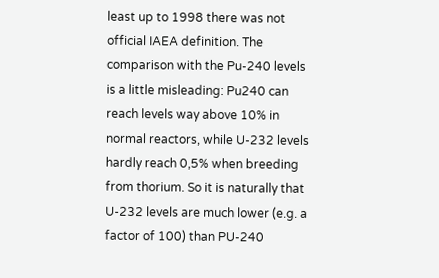least up to 1998 there was not official IAEA definition. The comparison with the Pu-240 levels is a little misleading: Pu240 can reach levels way above 10% in normal reactors, while U-232 levels hardly reach 0,5% when breeding from thorium. So it is naturally that U-232 levels are much lower (e.g. a factor of 100) than PU-240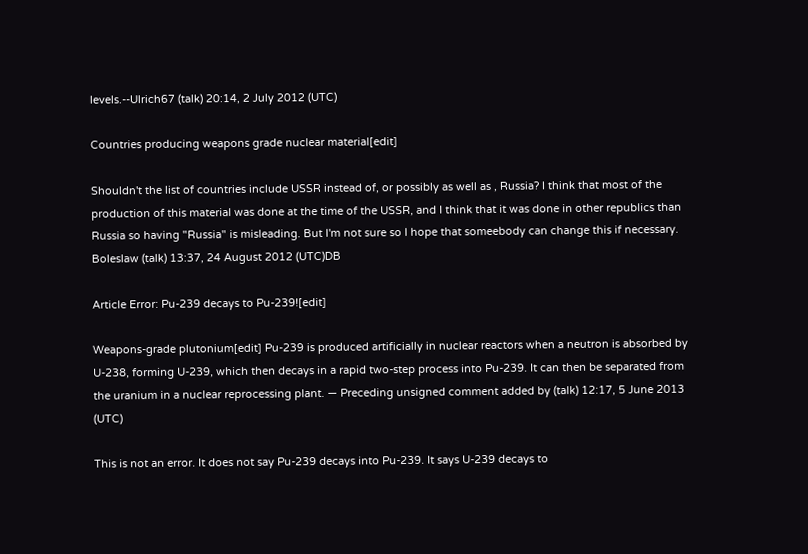levels.--Ulrich67 (talk) 20:14, 2 July 2012 (UTC)

Countries producing weapons grade nuclear material[edit]

Shouldn't the list of countries include USSR instead of, or possibly as well as , Russia? I think that most of the production of this material was done at the time of the USSR, and I think that it was done in other republics than Russia so having "Russia" is misleading. But I'm not sure so I hope that someebody can change this if necessary. Boleslaw (talk) 13:37, 24 August 2012 (UTC)DB

Article Error: Pu-239 decays to Pu-239![edit]

Weapons-grade plutonium[edit] Pu-239 is produced artificially in nuclear reactors when a neutron is absorbed by U-238, forming U-239, which then decays in a rapid two-step process into Pu-239. It can then be separated from the uranium in a nuclear reprocessing plant. — Preceding unsigned comment added by (talk) 12:17, 5 June 2013 (UTC)

This is not an error. It does not say Pu-239 decays into Pu-239. It says U-239 decays to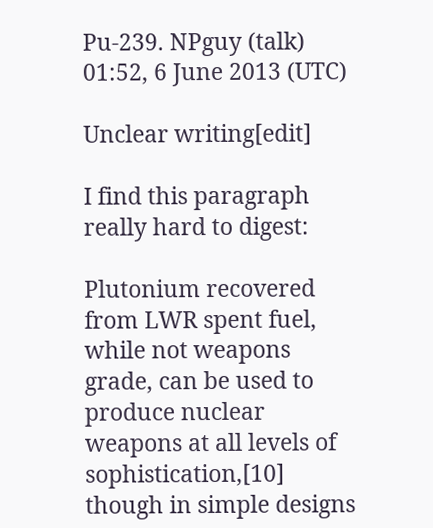Pu-239. NPguy (talk) 01:52, 6 June 2013 (UTC)

Unclear writing[edit]

I find this paragraph really hard to digest:

Plutonium recovered from LWR spent fuel, while not weapons grade, can be used to produce nuclear weapons at all levels of sophistication,[10] though in simple designs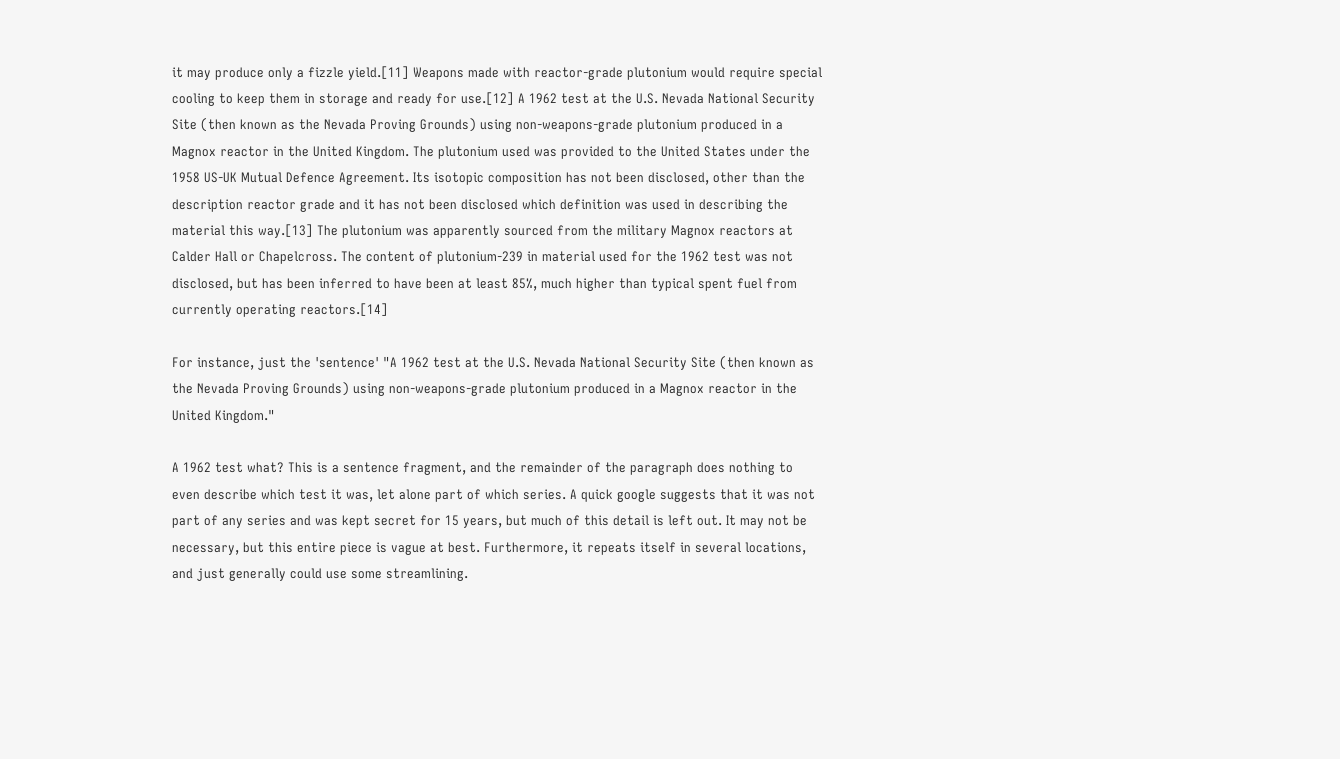it may produce only a fizzle yield.[11] Weapons made with reactor-grade plutonium would require special cooling to keep them in storage and ready for use.[12] A 1962 test at the U.S. Nevada National Security Site (then known as the Nevada Proving Grounds) using non-weapons-grade plutonium produced in a Magnox reactor in the United Kingdom. The plutonium used was provided to the United States under the 1958 US-UK Mutual Defence Agreement. Its isotopic composition has not been disclosed, other than the description reactor grade and it has not been disclosed which definition was used in describing the material this way.[13] The plutonium was apparently sourced from the military Magnox reactors at Calder Hall or Chapelcross. The content of plutonium-239 in material used for the 1962 test was not disclosed, but has been inferred to have been at least 85%, much higher than typical spent fuel from currently operating reactors.[14]

For instance, just the 'sentence' "A 1962 test at the U.S. Nevada National Security Site (then known as the Nevada Proving Grounds) using non-weapons-grade plutonium produced in a Magnox reactor in the United Kingdom."

A 1962 test what? This is a sentence fragment, and the remainder of the paragraph does nothing to even describe which test it was, let alone part of which series. A quick google suggests that it was not part of any series and was kept secret for 15 years, but much of this detail is left out. It may not be necessary, but this entire piece is vague at best. Furthermore, it repeats itself in several locations, and just generally could use some streamlining.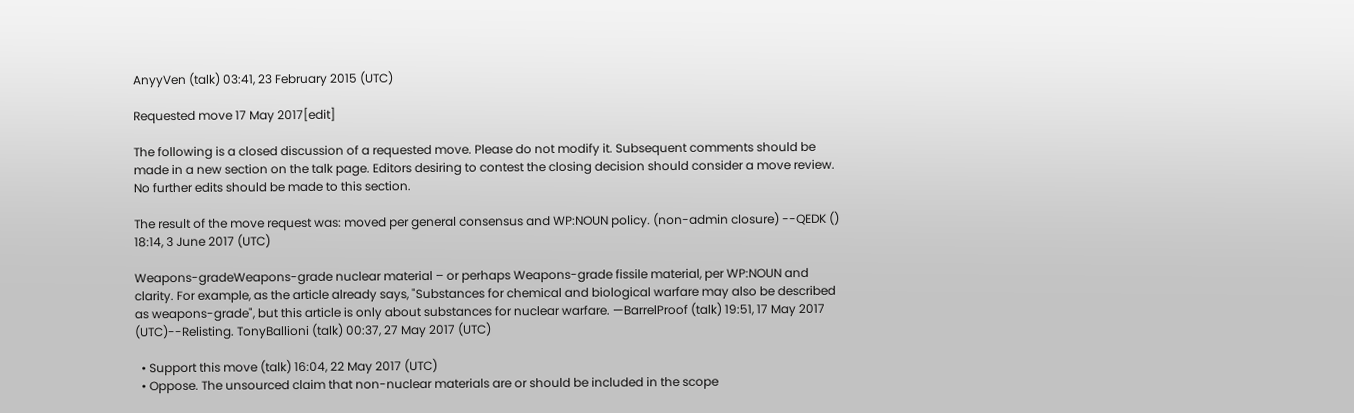AnyyVen (talk) 03:41, 23 February 2015 (UTC)

Requested move 17 May 2017[edit]

The following is a closed discussion of a requested move. Please do not modify it. Subsequent comments should be made in a new section on the talk page. Editors desiring to contest the closing decision should consider a move review. No further edits should be made to this section.

The result of the move request was: moved per general consensus and WP:NOUN policy. (non-admin closure) --QEDK () 18:14, 3 June 2017 (UTC)

Weapons-gradeWeapons-grade nuclear material – or perhaps Weapons-grade fissile material, per WP:NOUN and clarity. For example, as the article already says, "Substances for chemical and biological warfare may also be described as weapons-grade", but this article is only about substances for nuclear warfare. —BarrelProof (talk) 19:51, 17 May 2017 (UTC)--Relisting. TonyBallioni (talk) 00:37, 27 May 2017 (UTC)

  • Support this move (talk) 16:04, 22 May 2017 (UTC)
  • Oppose. The unsourced claim that non-nuclear materials are or should be included in the scope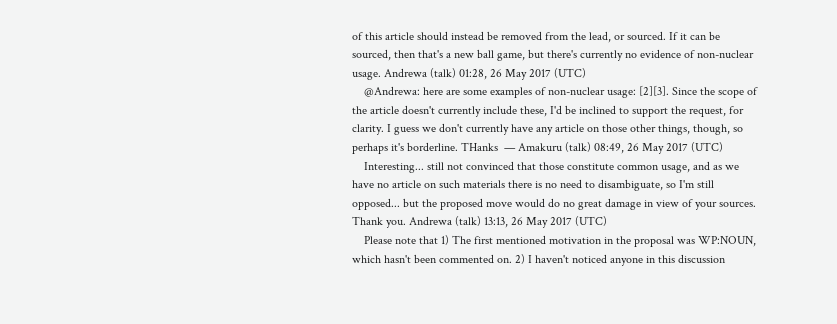of this article should instead be removed from the lead, or sourced. If it can be sourced, then that's a new ball game, but there's currently no evidence of non-nuclear usage. Andrewa (talk) 01:28, 26 May 2017 (UTC)
    @Andrewa: here are some examples of non-nuclear usage: [2][3]. Since the scope of the article doesn't currently include these, I'd be inclined to support the request, for clarity. I guess we don't currently have any article on those other things, though, so perhaps it's borderline. THanks  — Amakuru (talk) 08:49, 26 May 2017 (UTC)
    Interesting... still not convinced that those constitute common usage, and as we have no article on such materials there is no need to disambiguate, so I'm still opposed... but the proposed move would do no great damage in view of your sources. Thank you. Andrewa (talk) 13:13, 26 May 2017 (UTC)
    Please note that 1) The first mentioned motivation in the proposal was WP:NOUN, which hasn't been commented on. 2) I haven't noticed anyone in this discussion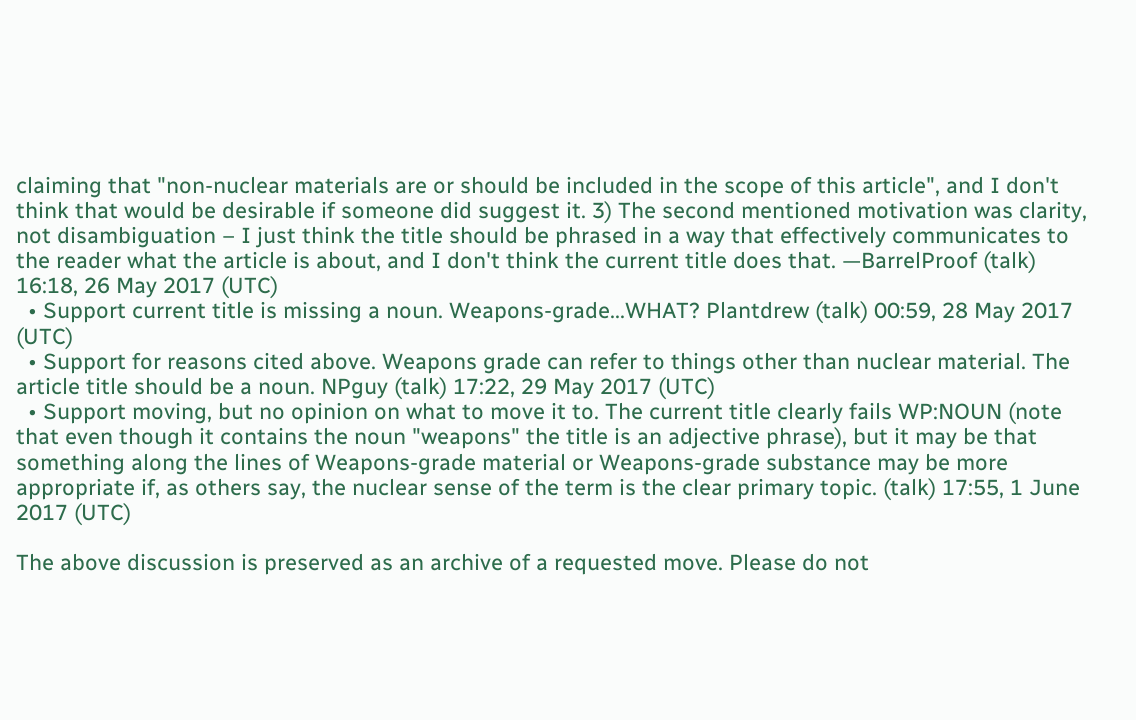claiming that "non-nuclear materials are or should be included in the scope of this article", and I don't think that would be desirable if someone did suggest it. 3) The second mentioned motivation was clarity, not disambiguation – I just think the title should be phrased in a way that effectively communicates to the reader what the article is about, and I don't think the current title does that. —BarrelProof (talk) 16:18, 26 May 2017 (UTC)
  • Support current title is missing a noun. Weapons-grade...WHAT? Plantdrew (talk) 00:59, 28 May 2017 (UTC)
  • Support for reasons cited above. Weapons grade can refer to things other than nuclear material. The article title should be a noun. NPguy (talk) 17:22, 29 May 2017 (UTC)
  • Support moving, but no opinion on what to move it to. The current title clearly fails WP:NOUN (note that even though it contains the noun "weapons" the title is an adjective phrase), but it may be that something along the lines of Weapons-grade material or Weapons-grade substance may be more appropriate if, as others say, the nuclear sense of the term is the clear primary topic. (talk) 17:55, 1 June 2017 (UTC)

The above discussion is preserved as an archive of a requested move. Please do not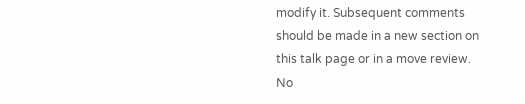modify it. Subsequent comments should be made in a new section on this talk page or in a move review. No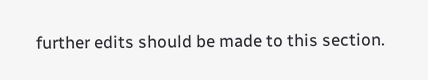further edits should be made to this section.